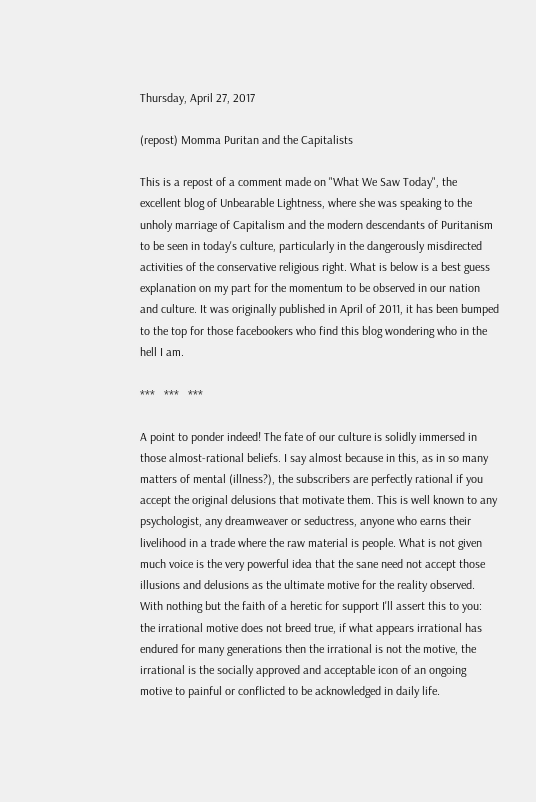Thursday, April 27, 2017

(repost) Momma Puritan and the Capitalists

This is a repost of a comment made on "What We Saw Today", the excellent blog of Unbearable Lightness, where she was speaking to the unholy marriage of Capitalism and the modern descendants of Puritanism to be seen in today's culture, particularly in the dangerously misdirected activities of the conservative religious right. What is below is a best guess explanation on my part for the momentum to be observed in our nation and culture. It was originally published in April of 2011, it has been bumped to the top for those facebookers who find this blog wondering who in the hell I am.

***   ***   ***

A point to ponder indeed! The fate of our culture is solidly immersed in those almost-rational beliefs. I say almost because in this, as in so many matters of mental (illness?), the subscribers are perfectly rational if you accept the original delusions that motivate them. This is well known to any psychologist, any dreamweaver or seductress, anyone who earns their livelihood in a trade where the raw material is people. What is not given much voice is the very powerful idea that the sane need not accept those illusions and delusions as the ultimate motive for the reality observed. With nothing but the faith of a heretic for support I'll assert this to you: the irrational motive does not breed true, if what appears irrational has endured for many generations then the irrational is not the motive, the irrational is the socially approved and acceptable icon of an ongoing motive to painful or conflicted to be acknowledged in daily life.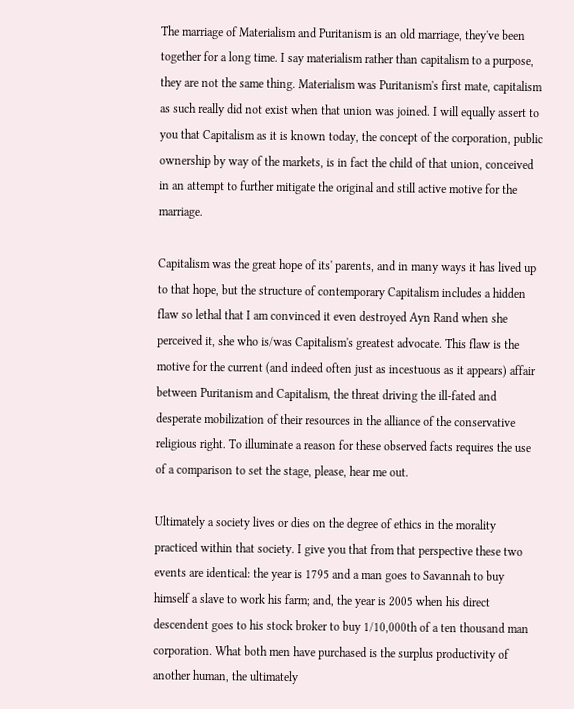The marriage of Materialism and Puritanism is an old marriage, they've been together for a long time. I say materialism rather than capitalism to a purpose, they are not the same thing. Materialism was Puritanism's first mate, capitalism as such really did not exist when that union was joined. I will equally assert to you that Capitalism as it is known today, the concept of the corporation, public ownership by way of the markets, is in fact the child of that union, conceived in an attempt to further mitigate the original and still active motive for the marriage.

Capitalism was the great hope of its' parents, and in many ways it has lived up to that hope, but the structure of contemporary Capitalism includes a hidden flaw so lethal that I am convinced it even destroyed Ayn Rand when she perceived it, she who is/was Capitalism's greatest advocate. This flaw is the motive for the current (and indeed often just as incestuous as it appears) affair between Puritanism and Capitalism, the threat driving the ill-fated and desperate mobilization of their resources in the alliance of the conservative religious right. To illuminate a reason for these observed facts requires the use of a comparison to set the stage, please, hear me out.

Ultimately a society lives or dies on the degree of ethics in the morality practiced within that society. I give you that from that perspective these two events are identical: the year is 1795 and a man goes to Savannah to buy himself a slave to work his farm; and, the year is 2005 when his direct descendent goes to his stock broker to buy 1/10,000th of a ten thousand man corporation. What both men have purchased is the surplus productivity of another human, the ultimately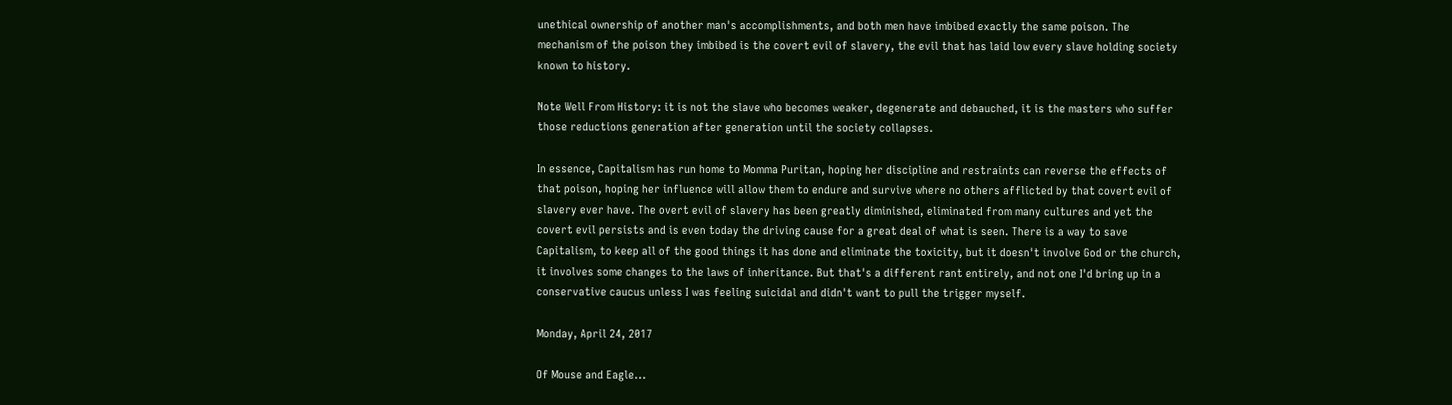unethical ownership of another man's accomplishments, and both men have imbibed exactly the same poison. The mechanism of the poison they imbibed is the covert evil of slavery, the evil that has laid low every slave holding society known to history.

Note Well From History: it is not the slave who becomes weaker, degenerate and debauched, it is the masters who suffer those reductions generation after generation until the society collapses.

In essence, Capitalism has run home to Momma Puritan, hoping her discipline and restraints can reverse the effects of that poison, hoping her influence will allow them to endure and survive where no others afflicted by that covert evil of slavery ever have. The overt evil of slavery has been greatly diminished, eliminated from many cultures and yet the covert evil persists and is even today the driving cause for a great deal of what is seen. There is a way to save Capitalism, to keep all of the good things it has done and eliminate the toxicity, but it doesn't involve God or the church, it involves some changes to the laws of inheritance. But that's a different rant entirely, and not one I'd bring up in a conservative caucus unless I was feeling suicidal and didn't want to pull the trigger myself.

Monday, April 24, 2017

Of Mouse and Eagle...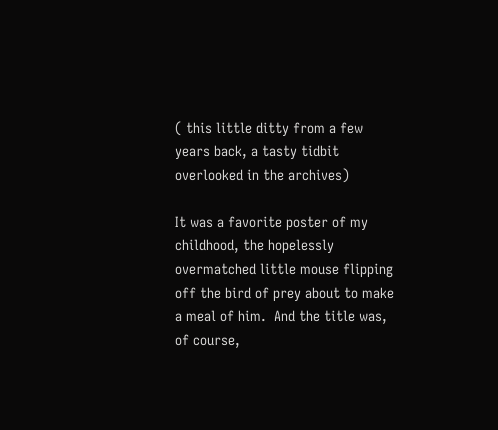( this little ditty from a few years back, a tasty tidbit overlooked in the archives)

It was a favorite poster of my childhood, the hopelessly overmatched little mouse flipping off the bird of prey about to make a meal of him.  And the title was, of course,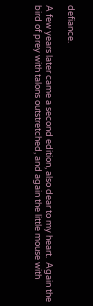defiance.

A few years later came a second edition, also dear to my heart.  Again the bird of prey with talons outstretched, and again the little mouse with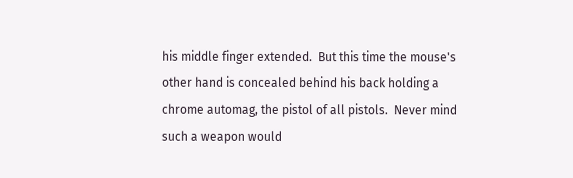his middle finger extended.  But this time the mouse's other hand is concealed behind his back holding a chrome automag, the pistol of all pistols.  Never mind such a weapon would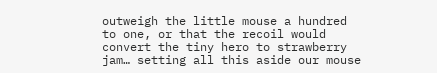outweigh the little mouse a hundred to one, or that the recoil would convert the tiny hero to strawberry jam… setting all this aside our mouse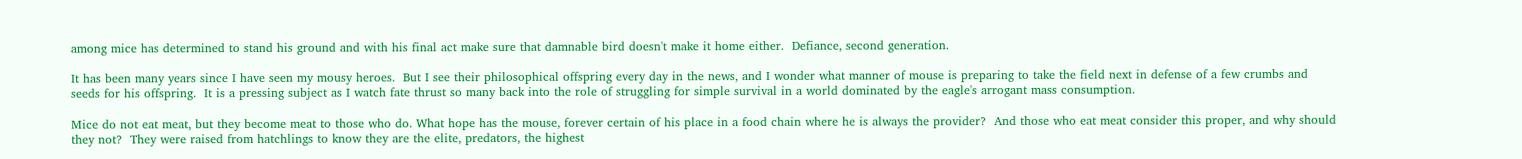among mice has determined to stand his ground and with his final act make sure that damnable bird doesn't make it home either.  Defiance, second generation.

It has been many years since I have seen my mousy heroes.  But I see their philosophical offspring every day in the news, and I wonder what manner of mouse is preparing to take the field next in defense of a few crumbs and seeds for his offspring.  It is a pressing subject as I watch fate thrust so many back into the role of struggling for simple survival in a world dominated by the eagle's arrogant mass consumption.

Mice do not eat meat, but they become meat to those who do. What hope has the mouse, forever certain of his place in a food chain where he is always the provider?  And those who eat meat consider this proper, and why should they not?  They were raised from hatchlings to know they are the elite, predators, the highest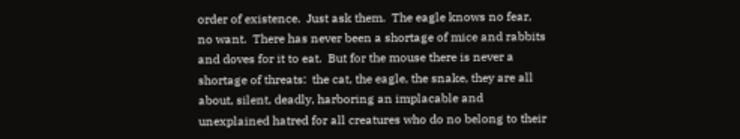order of existence.  Just ask them.  The eagle knows no fear, no want.  There has never been a shortage of mice and rabbits and doves for it to eat.  But for the mouse there is never a shortage of threats:  the cat, the eagle, the snake, they are all about, silent, deadly, harboring an implacable and unexplained hatred for all creatures who do no belong to their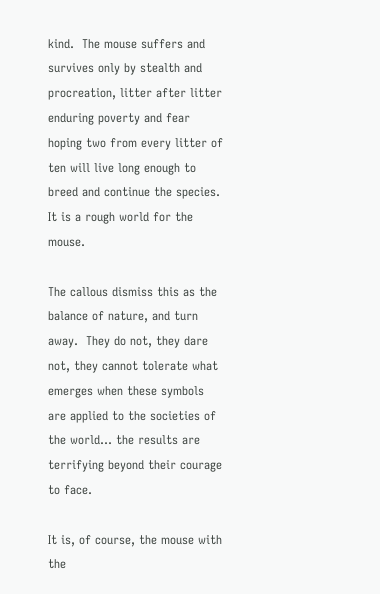kind.  The mouse suffers and survives only by stealth and procreation, litter after litter enduring poverty and fear hoping two from every litter of ten will live long enough to breed and continue the species. It is a rough world for the mouse.

The callous dismiss this as the balance of nature, and turn away.  They do not, they dare not, they cannot tolerate what emerges when these symbols are applied to the societies of the world… the results are terrifying beyond their courage to face.

It is, of course, the mouse with the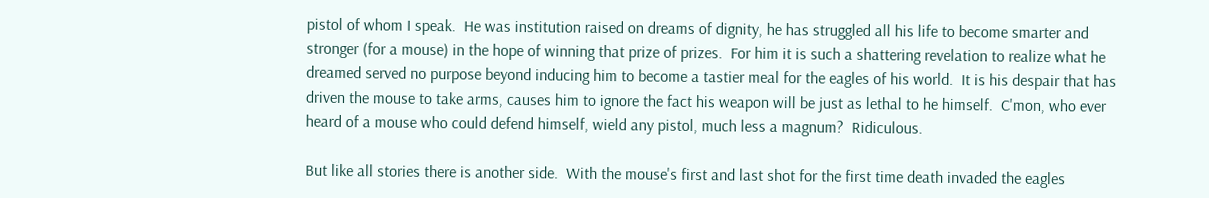pistol of whom I speak.  He was institution raised on dreams of dignity, he has struggled all his life to become smarter and stronger (for a mouse) in the hope of winning that prize of prizes.  For him it is such a shattering revelation to realize what he dreamed served no purpose beyond inducing him to become a tastier meal for the eagles of his world.  It is his despair that has driven the mouse to take arms, causes him to ignore the fact his weapon will be just as lethal to he himself.  C'mon, who ever heard of a mouse who could defend himself, wield any pistol, much less a magnum?  Ridiculous.

But like all stories there is another side.  With the mouse's first and last shot for the first time death invaded the eagles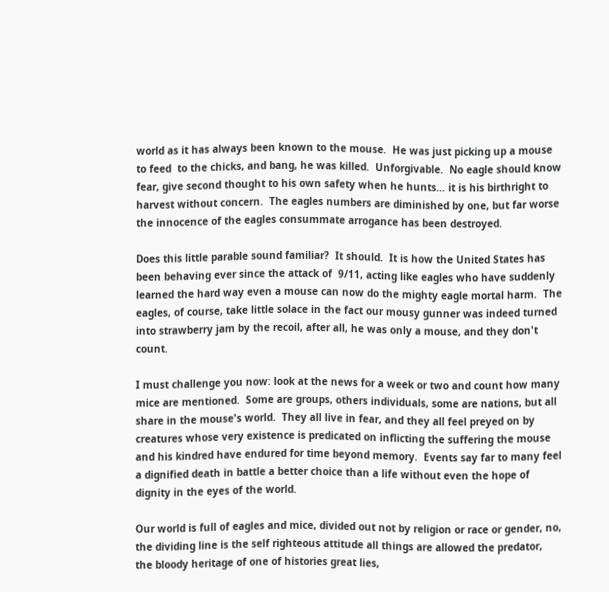world as it has always been known to the mouse.  He was just picking up a mouse to feed  to the chicks, and bang, he was killed.  Unforgivable.  No eagle should know fear, give second thought to his own safety when he hunts… it is his birthright to harvest without concern.  The eagles numbers are diminished by one, but far worse the innocence of the eagles consummate arrogance has been destroyed.

Does this little parable sound familiar?  It should.  It is how the United States has been behaving ever since the attack of  9/11, acting like eagles who have suddenly learned the hard way even a mouse can now do the mighty eagle mortal harm.  The eagles, of course, take little solace in the fact our mousy gunner was indeed turned into strawberry jam by the recoil, after all, he was only a mouse, and they don't count.

I must challenge you now: look at the news for a week or two and count how many mice are mentioned.  Some are groups, others individuals, some are nations, but all share in the mouse's world.  They all live in fear, and they all feel preyed on by creatures whose very existence is predicated on inflicting the suffering the mouse and his kindred have endured for time beyond memory.  Events say far to many feel a dignified death in battle a better choice than a life without even the hope of dignity in the eyes of the world.

Our world is full of eagles and mice, divided out not by religion or race or gender, no, the dividing line is the self righteous attitude all things are allowed the predator, the bloody heritage of one of histories great lies,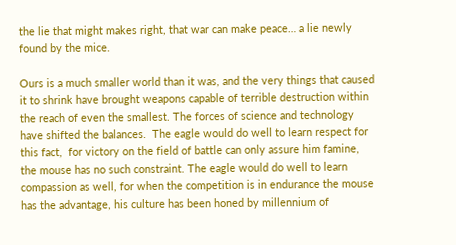the lie that might makes right, that war can make peace… a lie newly found by the mice.

Ours is a much smaller world than it was, and the very things that caused it to shrink have brought weapons capable of terrible destruction within the reach of even the smallest. The forces of science and technology have shifted the balances.  The eagle would do well to learn respect for this fact,  for victory on the field of battle can only assure him famine, the mouse has no such constraint. The eagle would do well to learn compassion as well, for when the competition is in endurance the mouse has the advantage, his culture has been honed by millennium of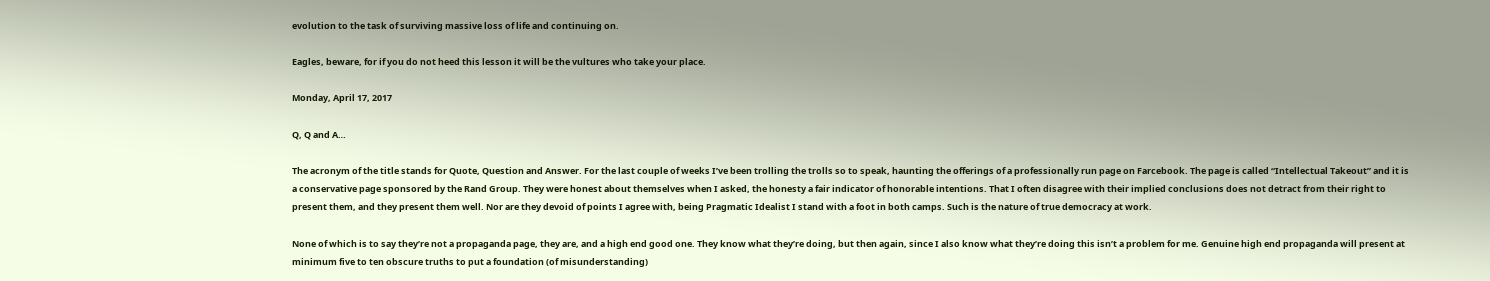evolution to the task of surviving massive loss of life and continuing on.

Eagles, beware, for if you do not heed this lesson it will be the vultures who take your place.

Monday, April 17, 2017

Q, Q and A…

The acronym of the title stands for Quote, Question and Answer. For the last couple of weeks I’ve been trolling the trolls so to speak, haunting the offerings of a professionally run page on Farcebook. The page is called “Intellectual Takeout” and it is a conservative page sponsored by the Rand Group. They were honest about themselves when I asked, the honesty a fair indicator of honorable intentions. That I often disagree with their implied conclusions does not detract from their right to present them, and they present them well. Nor are they devoid of points I agree with, being Pragmatic Idealist I stand with a foot in both camps. Such is the nature of true democracy at work.

None of which is to say they’re not a propaganda page, they are, and a high end good one. They know what they’re doing, but then again, since I also know what they’re doing this isn’t a problem for me. Genuine high end propaganda will present at minimum five to ten obscure truths to put a foundation (of misunderstanding)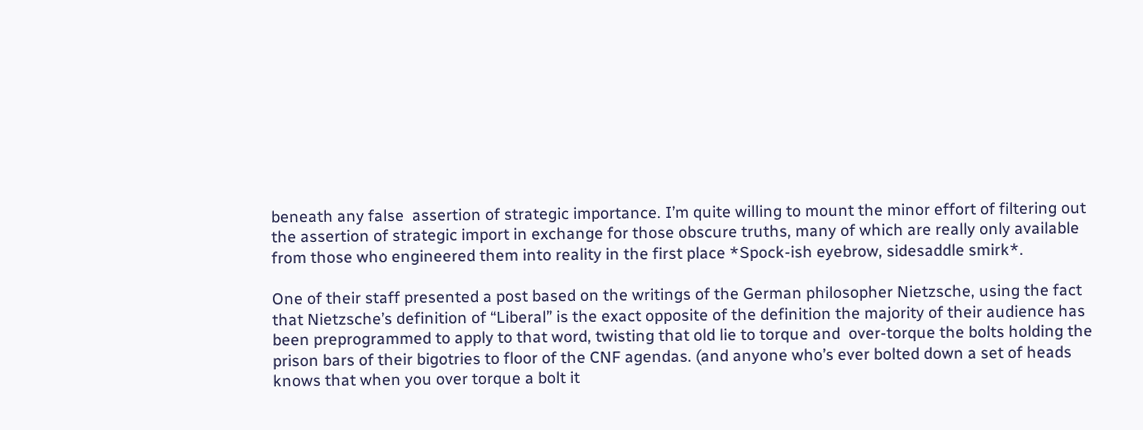beneath any false  assertion of strategic importance. I’m quite willing to mount the minor effort of filtering out the assertion of strategic import in exchange for those obscure truths, many of which are really only available from those who engineered them into reality in the first place *Spock-ish eyebrow, sidesaddle smirk*.

One of their staff presented a post based on the writings of the German philosopher Nietzsche, using the fact that Nietzsche’s definition of “Liberal” is the exact opposite of the definition the majority of their audience has been preprogrammed to apply to that word, twisting that old lie to torque and  over-torque the bolts holding the prison bars of their bigotries to floor of the CNF agendas. (and anyone who’s ever bolted down a set of heads knows that when you over torque a bolt it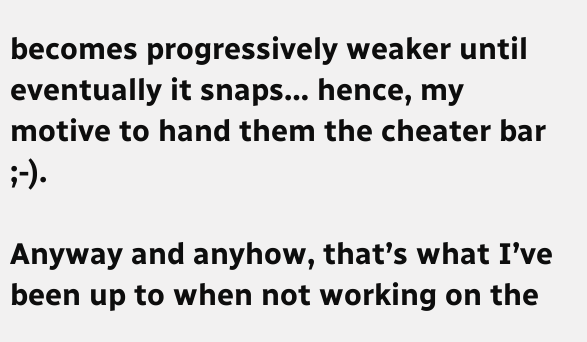becomes progressively weaker until eventually it snaps… hence, my motive to hand them the cheater bar ;-).

Anyway and anyhow, that’s what I’ve been up to when not working on the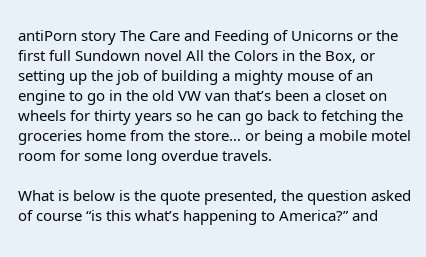antiPorn story The Care and Feeding of Unicorns or the first full Sundown novel All the Colors in the Box, or setting up the job of building a mighty mouse of an engine to go in the old VW van that’s been a closet on wheels for thirty years so he can go back to fetching the groceries home from the store… or being a mobile motel room for some long overdue travels.

What is below is the quote presented, the question asked of course “is this what’s happening to America?” and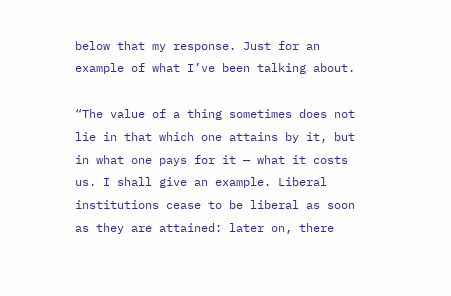below that my response. Just for an example of what I’ve been talking about.

“The value of a thing sometimes does not lie in that which one attains by it, but in what one pays for it — what it costs us. I shall give an example. Liberal institutions cease to be liberal as soon as they are attained: later on, there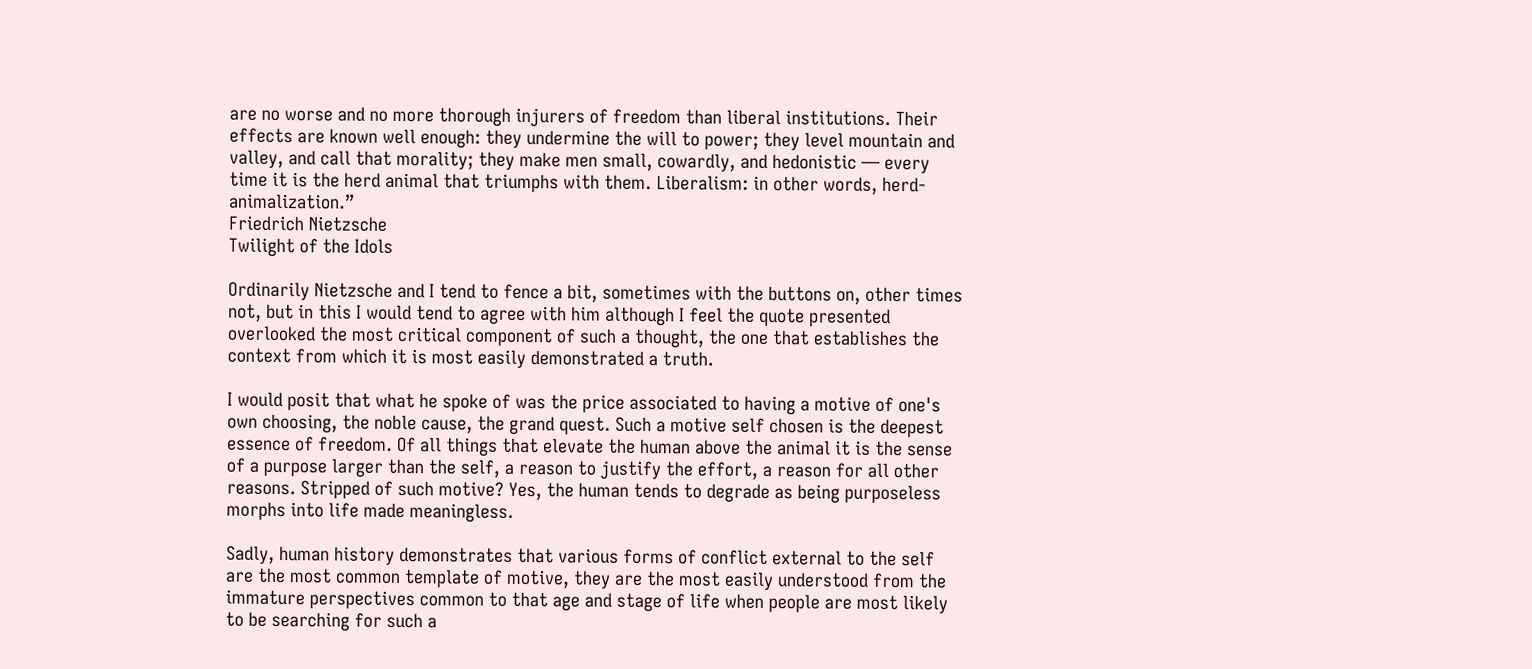are no worse and no more thorough injurers of freedom than liberal institutions. Their effects are known well enough: they undermine the will to power; they level mountain and valley, and call that morality; they make men small, cowardly, and hedonistic — every time it is the herd animal that triumphs with them. Liberalism: in other words, herd-animalization.”
Friedrich Nietzsche
Twilight of the Idols

Ordinarily Nietzsche and I tend to fence a bit, sometimes with the buttons on, other times not, but in this I would tend to agree with him although I feel the quote presented overlooked the most critical component of such a thought, the one that establishes the context from which it is most easily demonstrated a truth.

I would posit that what he spoke of was the price associated to having a motive of one's own choosing, the noble cause, the grand quest. Such a motive self chosen is the deepest essence of freedom. Of all things that elevate the human above the animal it is the sense of a purpose larger than the self, a reason to justify the effort, a reason for all other reasons. Stripped of such motive? Yes, the human tends to degrade as being purposeless morphs into life made meaningless.

Sadly, human history demonstrates that various forms of conflict external to the self are the most common template of motive, they are the most easily understood from the immature perspectives common to that age and stage of life when people are most likely to be searching for such a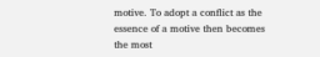motive. To adopt a conflict as the essence of a motive then becomes the most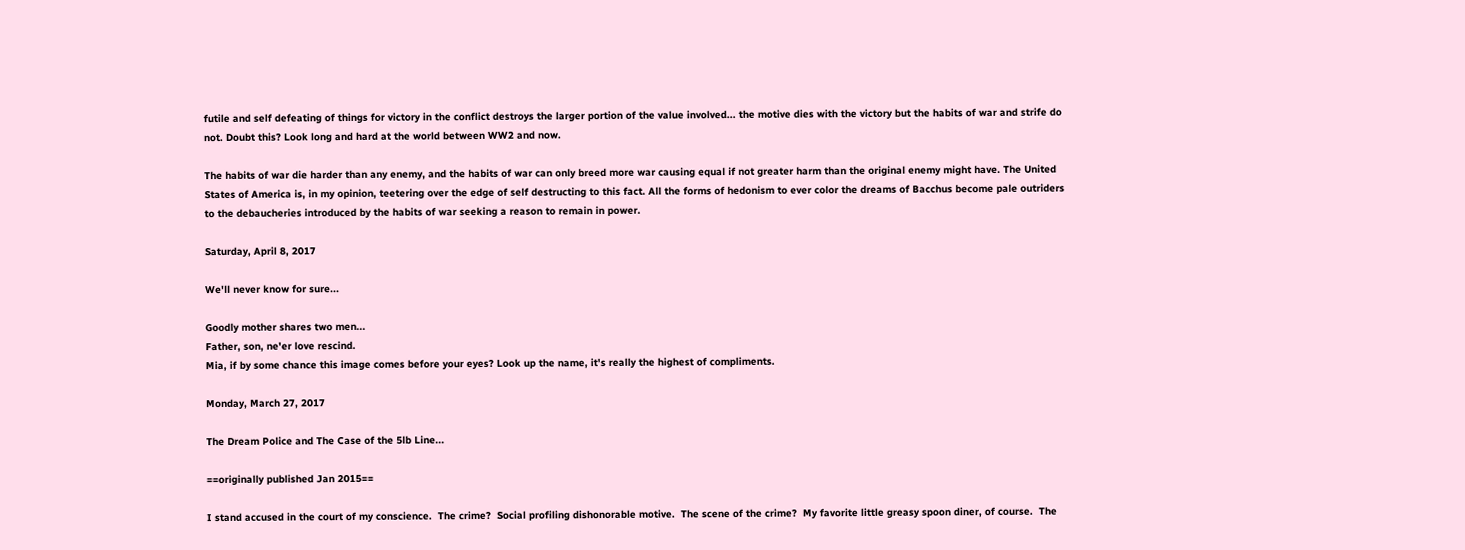futile and self defeating of things for victory in the conflict destroys the larger portion of the value involved... the motive dies with the victory but the habits of war and strife do not. Doubt this? Look long and hard at the world between WW2 and now.

The habits of war die harder than any enemy, and the habits of war can only breed more war causing equal if not greater harm than the original enemy might have. The United States of America is, in my opinion, teetering over the edge of self destructing to this fact. All the forms of hedonism to ever color the dreams of Bacchus become pale outriders to the debaucheries introduced by the habits of war seeking a reason to remain in power.

Saturday, April 8, 2017

We'll never know for sure...

Goodly mother shares two men...
Father, son, ne'er love rescind.
Mia, if by some chance this image comes before your eyes? Look up the name, it's really the highest of compliments.

Monday, March 27, 2017

The Dream Police and The Case of the 5lb Line...

==originally published Jan 2015==

I stand accused in the court of my conscience.  The crime?  Social profiling dishonorable motive.  The scene of the crime?  My favorite little greasy spoon diner, of course.  The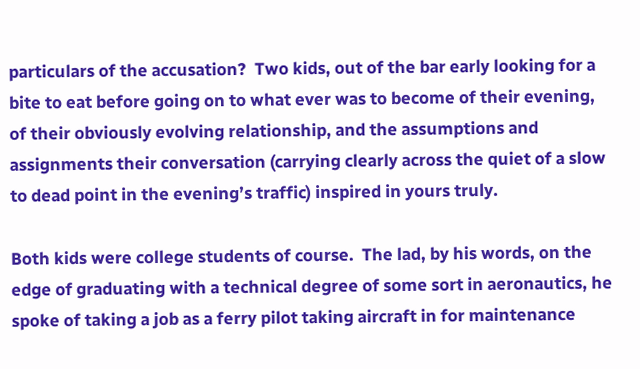particulars of the accusation?  Two kids, out of the bar early looking for a bite to eat before going on to what ever was to become of their evening, of their obviously evolving relationship, and the assumptions and assignments their conversation (carrying clearly across the quiet of a slow to dead point in the evening’s traffic) inspired in yours truly.

Both kids were college students of course.  The lad, by his words, on the edge of graduating with a technical degree of some sort in aeronautics, he spoke of taking a job as a ferry pilot taking aircraft in for maintenance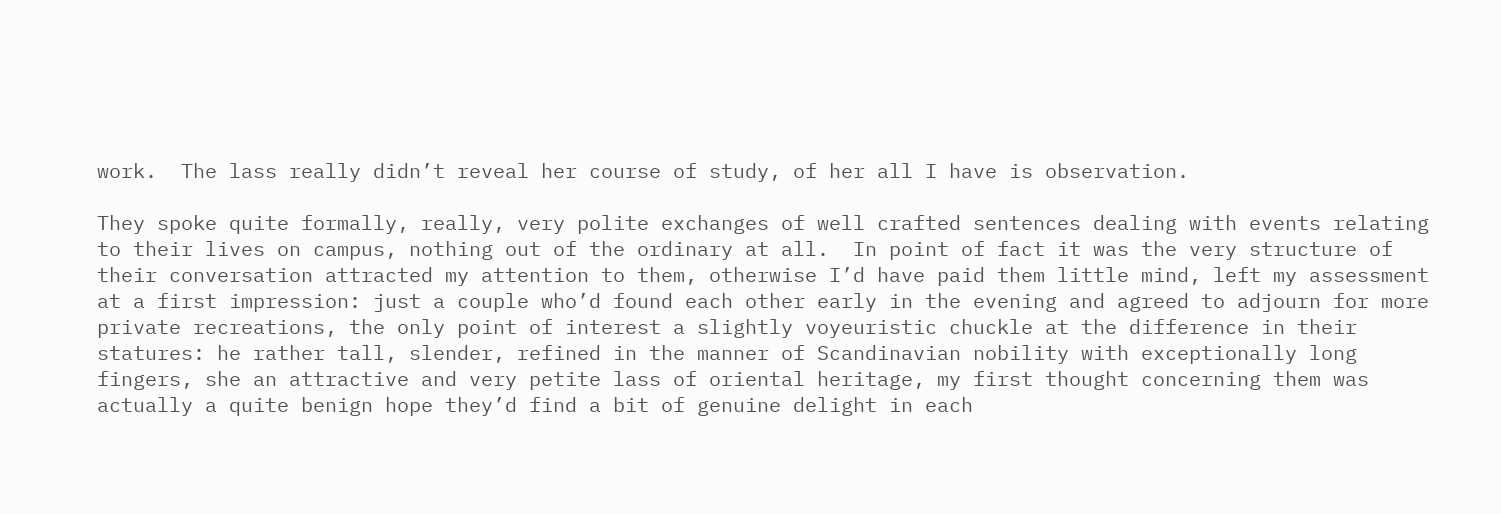work.  The lass really didn’t reveal her course of study, of her all I have is observation.

They spoke quite formally, really, very polite exchanges of well crafted sentences dealing with events relating to their lives on campus, nothing out of the ordinary at all.  In point of fact it was the very structure of their conversation attracted my attention to them, otherwise I’d have paid them little mind, left my assessment at a first impression: just a couple who’d found each other early in the evening and agreed to adjourn for more private recreations, the only point of interest a slightly voyeuristic chuckle at the difference in their statures: he rather tall, slender, refined in the manner of Scandinavian nobility with exceptionally long fingers, she an attractive and very petite lass of oriental heritage, my first thought concerning them was actually a quite benign hope they’d find a bit of genuine delight in each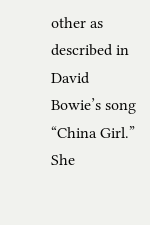other as described in David Bowie’s song “China Girl.”  She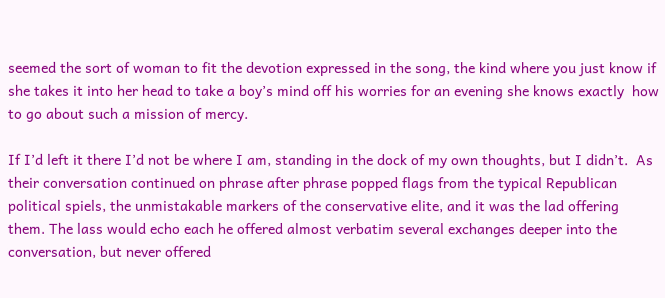seemed the sort of woman to fit the devotion expressed in the song, the kind where you just know if she takes it into her head to take a boy’s mind off his worries for an evening she knows exactly  how to go about such a mission of mercy.

If I’d left it there I’d not be where I am, standing in the dock of my own thoughts, but I didn’t.  As their conversation continued on phrase after phrase popped flags from the typical Republican political spiels, the unmistakable markers of the conservative elite, and it was the lad offering them. The lass would echo each he offered almost verbatim several exchanges deeper into the conversation, but never offered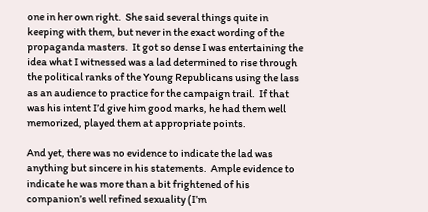one in her own right.  She said several things quite in keeping with them, but never in the exact wording of the propaganda masters.  It got so dense I was entertaining the idea what I witnessed was a lad determined to rise through the political ranks of the Young Republicans using the lass as an audience to practice for the campaign trail.  If that was his intent I’d give him good marks, he had them well memorized, played them at appropriate points.

And yet, there was no evidence to indicate the lad was anything but sincere in his statements.  Ample evidence to indicate he was more than a bit frightened of his companion’s well refined sexuality (I’m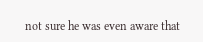not sure he was even aware that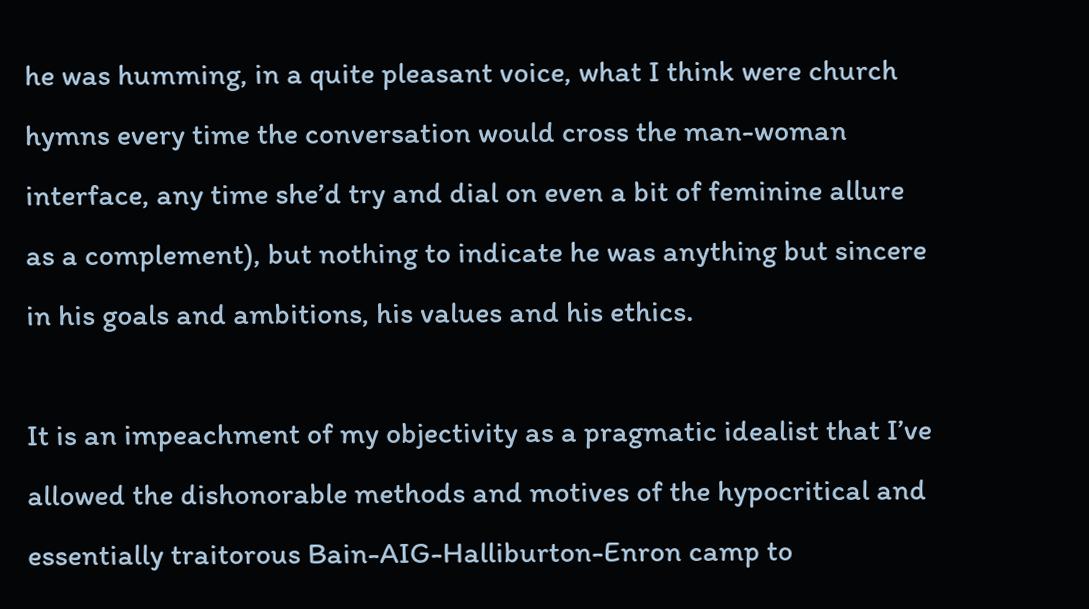he was humming, in a quite pleasant voice, what I think were church hymns every time the conversation would cross the man-woman interface, any time she’d try and dial on even a bit of feminine allure as a complement), but nothing to indicate he was anything but sincere in his goals and ambitions, his values and his ethics.

It is an impeachment of my objectivity as a pragmatic idealist that I’ve allowed the dishonorable methods and motives of the hypocritical and essentially traitorous Bain-AIG-Halliburton-Enron camp to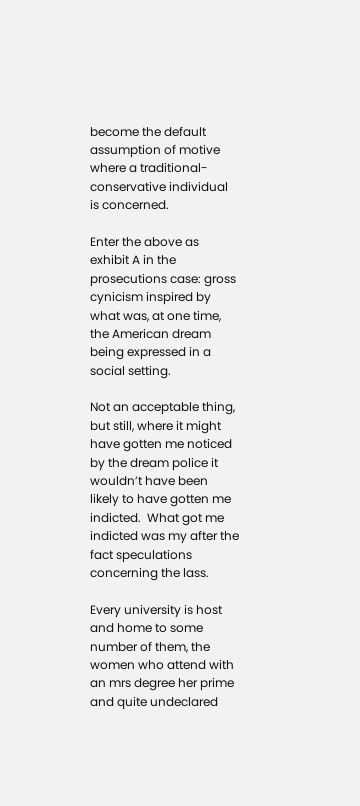become the default assumption of motive where a traditional-conservative individual  is concerned.

Enter the above as exhibit A in the prosecutions case: gross cynicism inspired by  what was, at one time, the American dream being expressed in a social setting.

Not an acceptable thing, but still, where it might have gotten me noticed by the dream police it wouldn’t have been likely to have gotten me indicted.  What got me indicted was my after the fact speculations concerning the lass.

Every university is host and home to some number of them, the women who attend with an mrs degree her prime and quite undeclared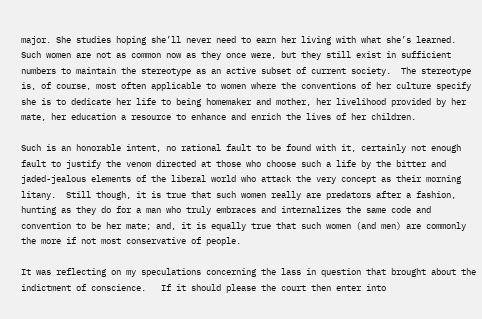major. She studies hoping she’ll never need to earn her living with what she’s learned. Such women are not as common now as they once were, but they still exist in sufficient numbers to maintain the stereotype as an active subset of current society.  The stereotype is, of course, most often applicable to women where the conventions of her culture specify she is to dedicate her life to being homemaker and mother, her livelihood provided by her mate, her education a resource to enhance and enrich the lives of her children.

Such is an honorable intent, no rational fault to be found with it, certainly not enough fault to justify the venom directed at those who choose such a life by the bitter and jaded-jealous elements of the liberal world who attack the very concept as their morning litany.  Still though, it is true that such women really are predators after a fashion, hunting as they do for a man who truly embraces and internalizes the same code and convention to be her mate; and, it is equally true that such women (and men) are commonly the more if not most conservative of people.

It was reflecting on my speculations concerning the lass in question that brought about the indictment of conscience.   If it should please the court then enter into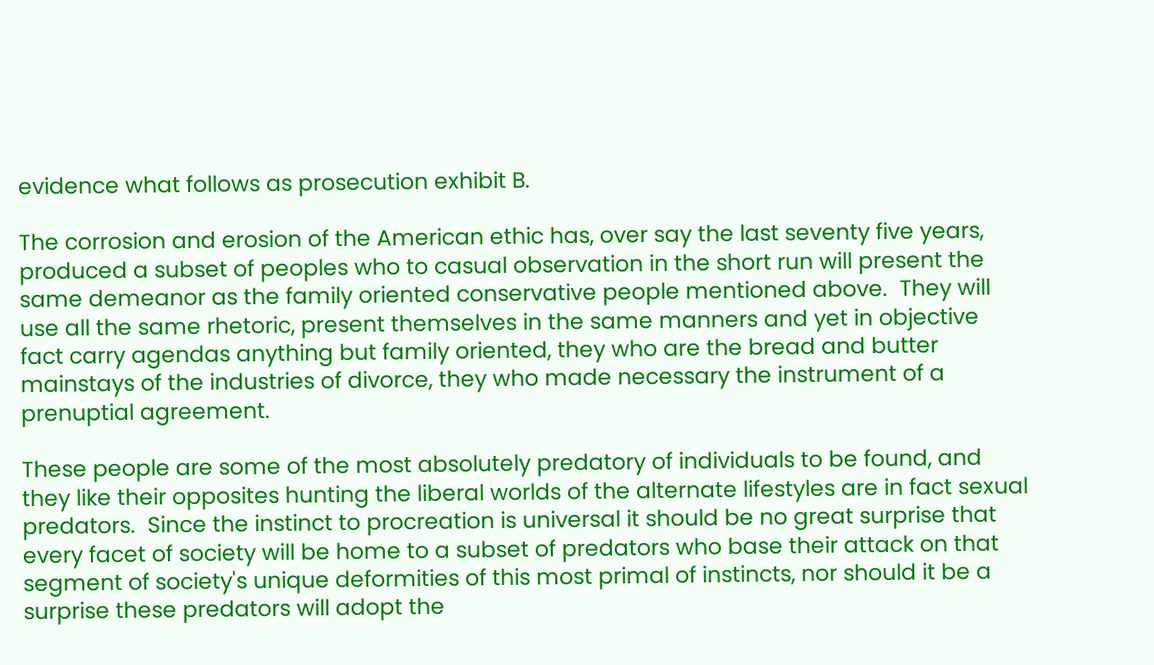evidence what follows as prosecution exhibit B.

The corrosion and erosion of the American ethic has, over say the last seventy five years, produced a subset of peoples who to casual observation in the short run will present the same demeanor as the family oriented conservative people mentioned above.  They will use all the same rhetoric, present themselves in the same manners and yet in objective fact carry agendas anything but family oriented, they who are the bread and butter mainstays of the industries of divorce, they who made necessary the instrument of a prenuptial agreement.

These people are some of the most absolutely predatory of individuals to be found, and they like their opposites hunting the liberal worlds of the alternate lifestyles are in fact sexual  predators.  Since the instinct to procreation is universal it should be no great surprise that every facet of society will be home to a subset of predators who base their attack on that segment of society's unique deformities of this most primal of instincts, nor should it be a surprise these predators will adopt the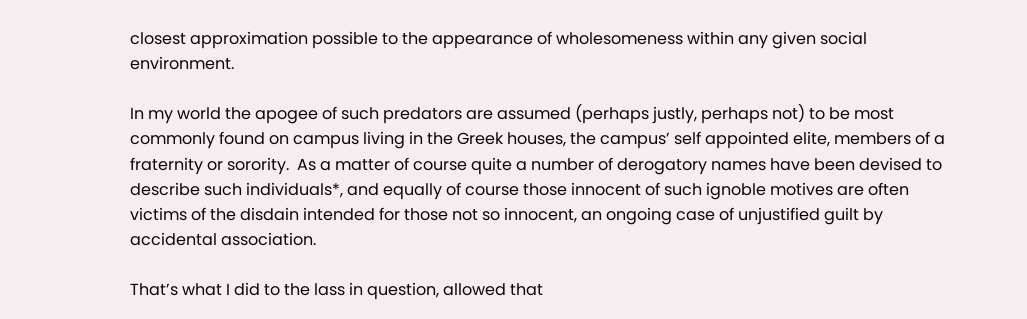closest approximation possible to the appearance of wholesomeness within any given social environment.

In my world the apogee of such predators are assumed (perhaps justly, perhaps not) to be most commonly found on campus living in the Greek houses, the campus’ self appointed elite, members of a fraternity or sorority.  As a matter of course quite a number of derogatory names have been devised to describe such individuals*, and equally of course those innocent of such ignoble motives are often victims of the disdain intended for those not so innocent, an ongoing case of unjustified guilt by accidental association.

That’s what I did to the lass in question, allowed that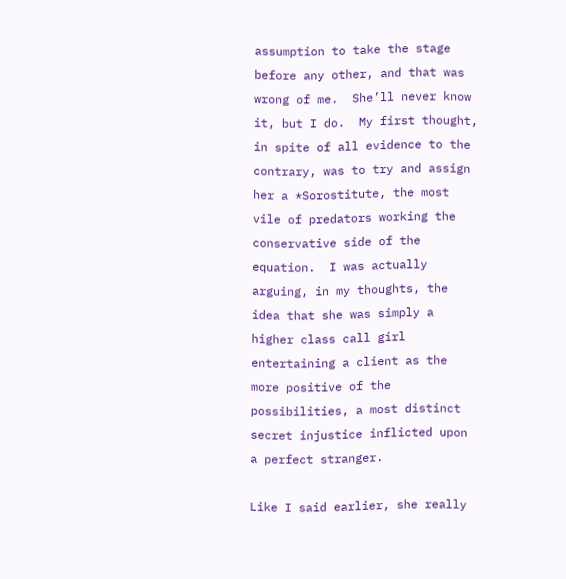assumption to take the stage before any other, and that was wrong of me.  She’ll never know it, but I do.  My first thought, in spite of all evidence to the contrary, was to try and assign her a *Sorostitute, the most vile of predators working the conservative side of the equation.  I was actually arguing, in my thoughts, the idea that she was simply a higher class call girl entertaining a client as the more positive of the possibilities, a most distinct secret injustice inflicted upon a perfect stranger.

Like I said earlier, she really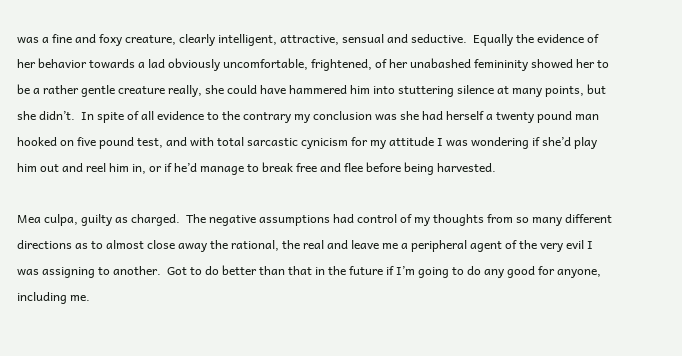was a fine and foxy creature, clearly intelligent, attractive, sensual and seductive.  Equally the evidence of her behavior towards a lad obviously uncomfortable, frightened, of her unabashed femininity showed her to be a rather gentle creature really, she could have hammered him into stuttering silence at many points, but she didn’t.  In spite of all evidence to the contrary my conclusion was she had herself a twenty pound man hooked on five pound test, and with total sarcastic cynicism for my attitude I was wondering if she’d play him out and reel him in, or if he’d manage to break free and flee before being harvested.

Mea culpa, guilty as charged.  The negative assumptions had control of my thoughts from so many different directions as to almost close away the rational, the real and leave me a peripheral agent of the very evil I was assigning to another.  Got to do better than that in the future if I’m going to do any good for anyone, including me.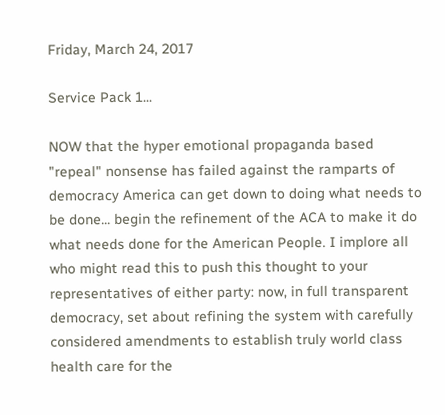Friday, March 24, 2017

Service Pack 1...

NOW that the hyper emotional propaganda based "repeal" nonsense has failed against the ramparts of democracy America can get down to doing what needs to be done... begin the refinement of the ACA to make it do what needs done for the American People. I implore all who might read this to push this thought to your representatives of either party: now, in full transparent democracy, set about refining the system with carefully considered amendments to establish truly world class health care for the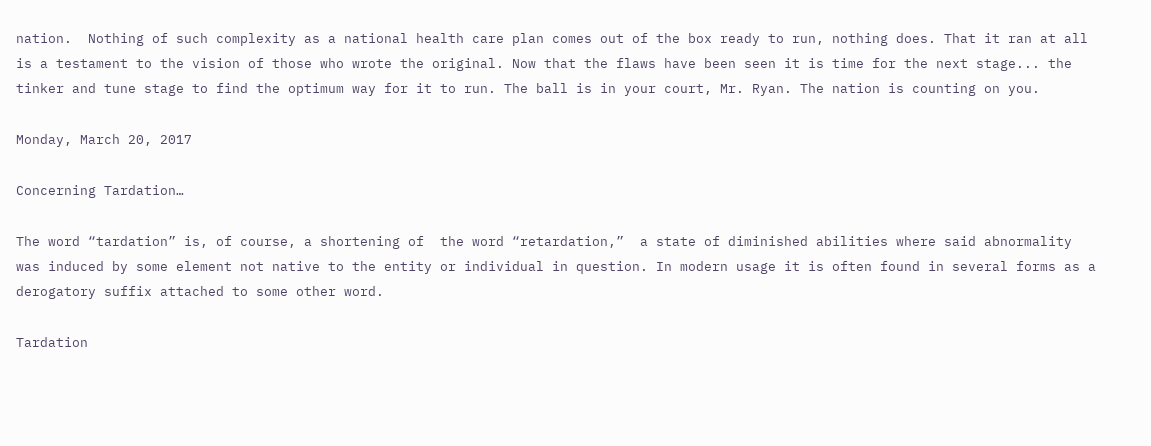nation.  Nothing of such complexity as a national health care plan comes out of the box ready to run, nothing does. That it ran at all is a testament to the vision of those who wrote the original. Now that the flaws have been seen it is time for the next stage... the tinker and tune stage to find the optimum way for it to run. The ball is in your court, Mr. Ryan. The nation is counting on you.

Monday, March 20, 2017

Concerning Tardation…

The word “tardation” is, of course, a shortening of  the word “retardation,”  a state of diminished abilities where said abnormality was induced by some element not native to the entity or individual in question. In modern usage it is often found in several forms as a derogatory suffix attached to some other word.

Tardation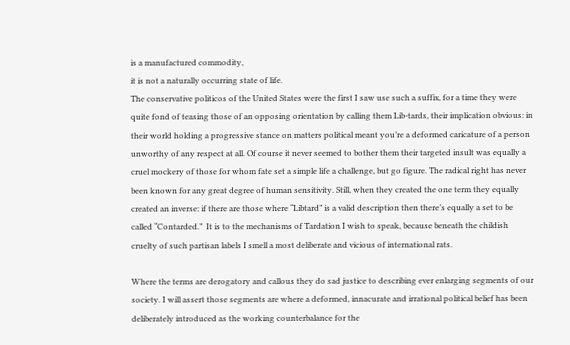is a manufactured commodity,
it is not a naturally occurring state of life.
The conservative politicos of the United States were the first I saw use such a suffix, for a time they were quite fond of teasing those of an opposing orientation by calling them Lib-tards, their implication obvious: in their world holding a progressive stance on matters political meant you’re a deformed caricature of a person unworthy of any respect at all. Of course it never seemed to bother them their targeted insult was equally a cruel mockery of those for whom fate set a simple life a challenge, but go figure. The radical right has never been known for any great degree of human sensitivity. Still, when they created the one term they equally created an inverse: if there are those where “Libtard” is a valid description then there’s equally a set to be called “Contarded.”  It is to the mechanisms of Tardation I wish to speak, because beneath the childish cruelty of such partisan labels I smell a most deliberate and vicious of international rats.

Where the terms are derogatory and callous they do sad justice to describing ever enlarging segments of our society. I will assert those segments are where a deformed, innacurate and irrational political belief has been deliberately introduced as the working counterbalance for the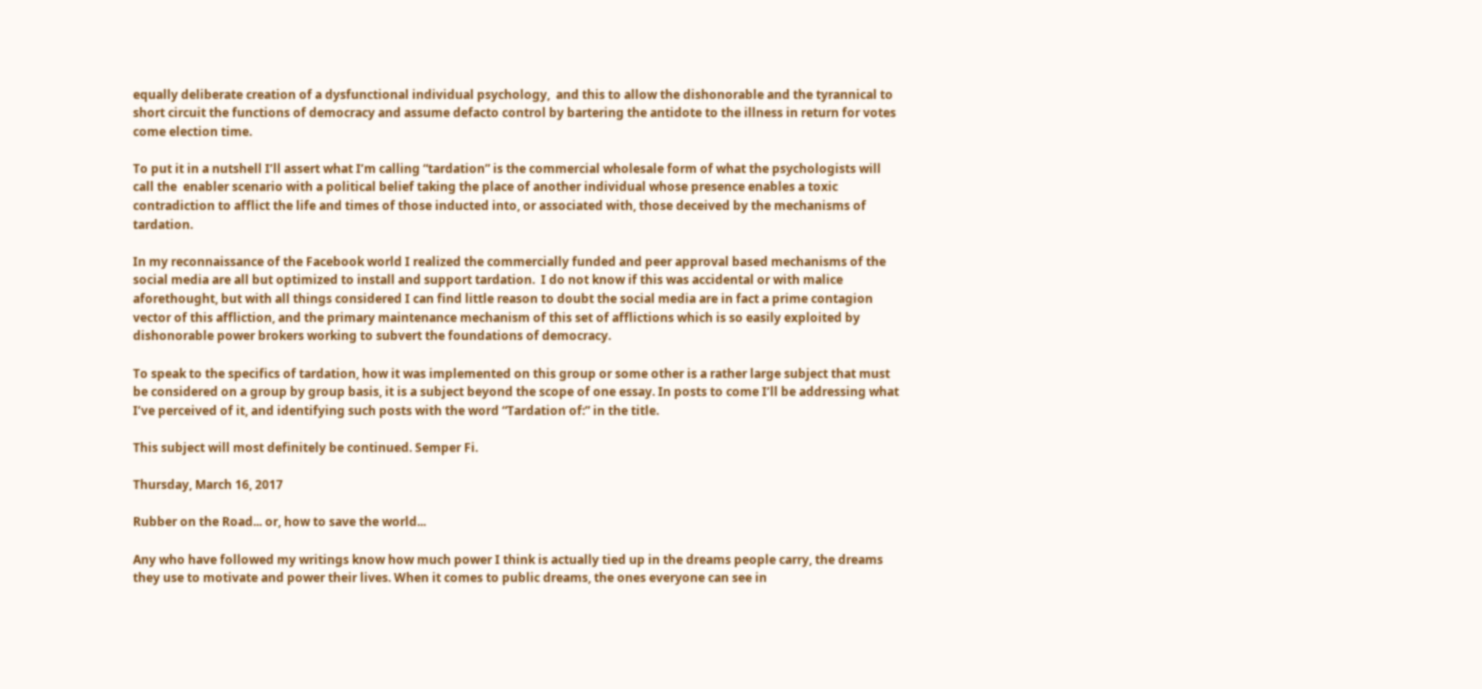equally deliberate creation of a dysfunctional individual psychology,  and this to allow the dishonorable and the tyrannical to short circuit the functions of democracy and assume defacto control by bartering the antidote to the illness in return for votes come election time.

To put it in a nutshell I’ll assert what I’m calling “tardation” is the commercial wholesale form of what the psychologists will call the  enabler scenario with a political belief taking the place of another individual whose presence enables a toxic contradiction to afflict the life and times of those inducted into, or associated with, those deceived by the mechanisms of tardation.

In my reconnaissance of the Facebook world I realized the commercially funded and peer approval based mechanisms of the social media are all but optimized to install and support tardation.  I do not know if this was accidental or with malice aforethought, but with all things considered I can find little reason to doubt the social media are in fact a prime contagion vector of this affliction, and the primary maintenance mechanism of this set of afflictions which is so easily exploited by dishonorable power brokers working to subvert the foundations of democracy.

To speak to the specifics of tardation, how it was implemented on this group or some other is a rather large subject that must be considered on a group by group basis, it is a subject beyond the scope of one essay. In posts to come I’ll be addressing what I’ve perceived of it, and identifying such posts with the word “Tardation of:” in the title.

This subject will most definitely be continued. Semper Fi.

Thursday, March 16, 2017

Rubber on the Road... or, how to save the world...

Any who have followed my writings know how much power I think is actually tied up in the dreams people carry, the dreams they use to motivate and power their lives. When it comes to public dreams, the ones everyone can see in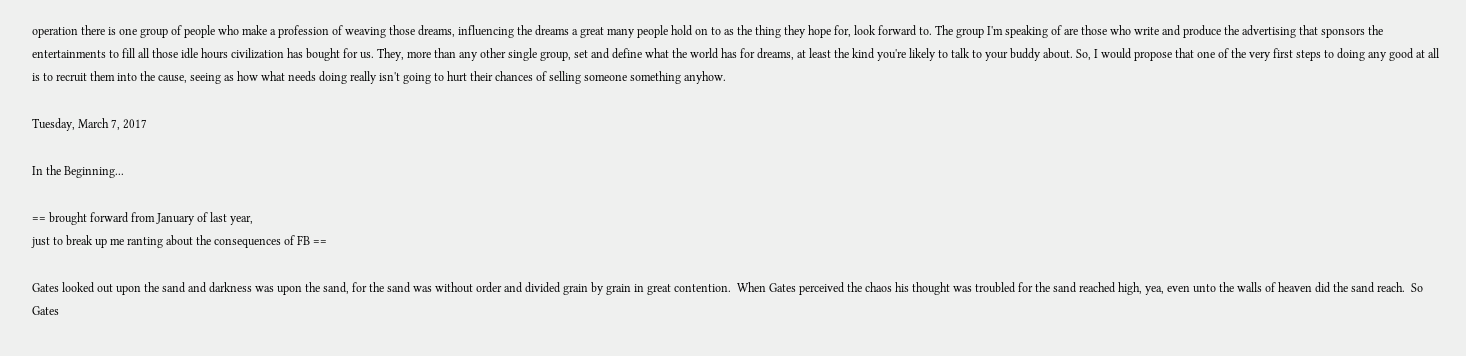operation there is one group of people who make a profession of weaving those dreams, influencing the dreams a great many people hold on to as the thing they hope for, look forward to. The group I'm speaking of are those who write and produce the advertising that sponsors the entertainments to fill all those idle hours civilization has bought for us. They, more than any other single group, set and define what the world has for dreams, at least the kind you're likely to talk to your buddy about. So, I would propose that one of the very first steps to doing any good at all is to recruit them into the cause, seeing as how what needs doing really isn't going to hurt their chances of selling someone something anyhow.

Tuesday, March 7, 2017

In the Beginning...

== brought forward from January of last year,
just to break up me ranting about the consequences of FB ==

Gates looked out upon the sand and darkness was upon the sand, for the sand was without order and divided grain by grain in great contention.  When Gates perceived the chaos his thought was troubled for the sand reached high, yea, even unto the walls of heaven did the sand reach.  So Gates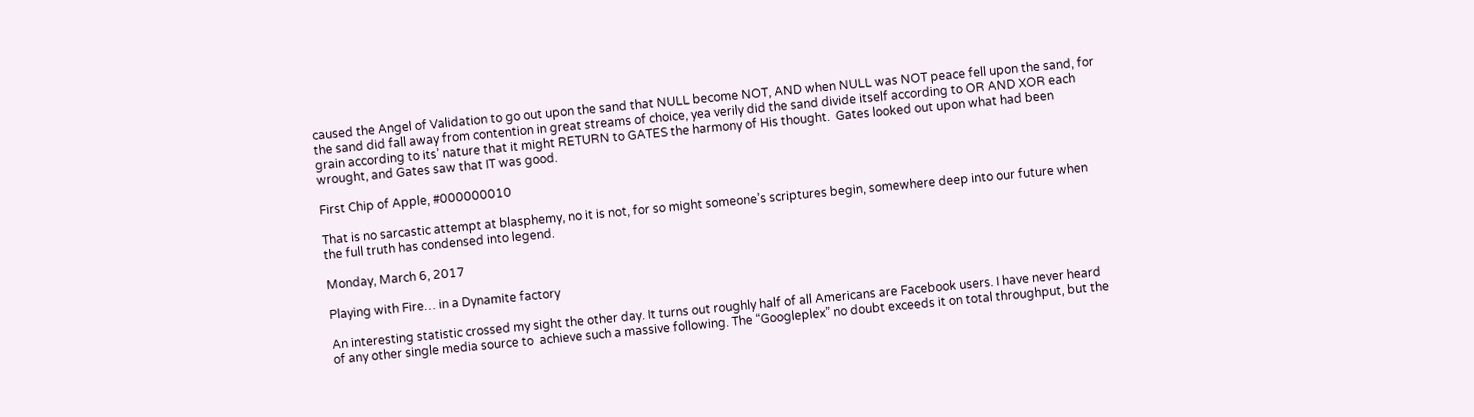caused the Angel of Validation to go out upon the sand that NULL become NOT, AND when NULL was NOT peace fell upon the sand, for the sand did fall away from contention in great streams of choice, yea verily did the sand divide itself according to OR AND XOR each grain according to its’ nature that it might RETURN to GATES the harmony of His thought.  Gates looked out upon what had been wrought, and Gates saw that IT was good.

First Chip of Apple, #000000010

That is no sarcastic attempt at blasphemy, no it is not, for so might someone’s scriptures begin, somewhere deep into our future when the full truth has condensed into legend.

Monday, March 6, 2017

Playing with Fire… in a Dynamite factory

An interesting statistic crossed my sight the other day. It turns out roughly half of all Americans are Facebook users. I have never heard of any other single media source to  achieve such a massive following. The “Googleplex” no doubt exceeds it on total throughput, but the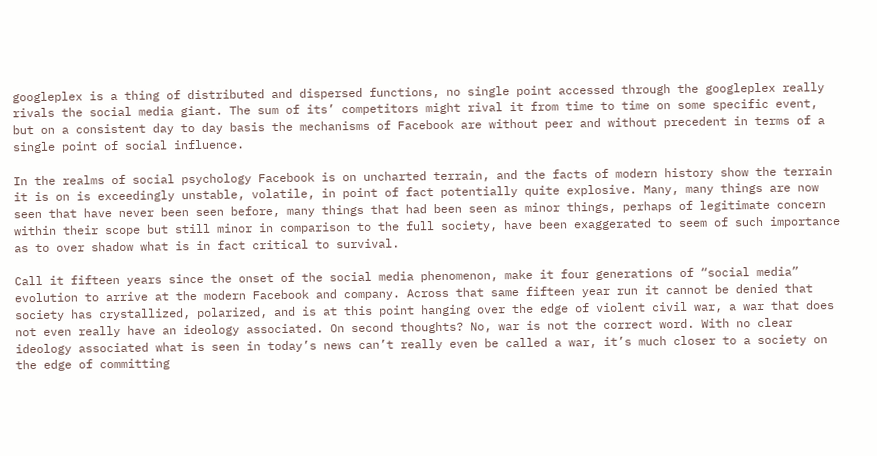googleplex is a thing of distributed and dispersed functions, no single point accessed through the googleplex really rivals the social media giant. The sum of its’ competitors might rival it from time to time on some specific event, but on a consistent day to day basis the mechanisms of Facebook are without peer and without precedent in terms of a single point of social influence.

In the realms of social psychology Facebook is on uncharted terrain, and the facts of modern history show the terrain it is on is exceedingly unstable, volatile, in point of fact potentially quite explosive. Many, many things are now seen that have never been seen before, many things that had been seen as minor things, perhaps of legitimate concern within their scope but still minor in comparison to the full society, have been exaggerated to seem of such importance as to over shadow what is in fact critical to survival.

Call it fifteen years since the onset of the social media phenomenon, make it four generations of “social media” evolution to arrive at the modern Facebook and company. Across that same fifteen year run it cannot be denied that society has crystallized, polarized, and is at this point hanging over the edge of violent civil war, a war that does not even really have an ideology associated. On second thoughts? No, war is not the correct word. With no clear ideology associated what is seen in today’s news can’t really even be called a war, it’s much closer to a society on the edge of committing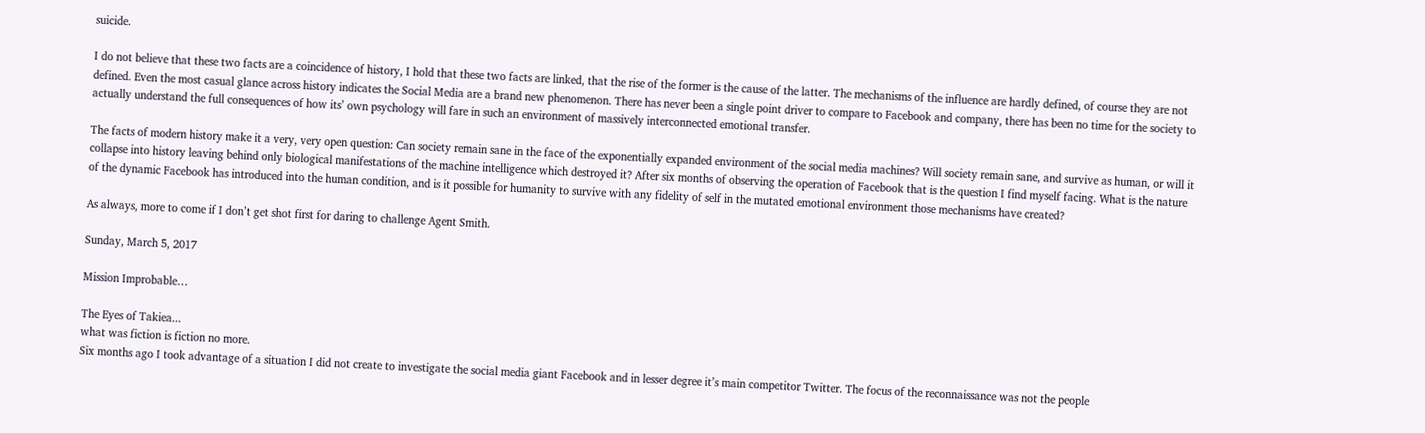suicide.

I do not believe that these two facts are a coincidence of history, I hold that these two facts are linked, that the rise of the former is the cause of the latter. The mechanisms of the influence are hardly defined, of course they are not defined. Even the most casual glance across history indicates the Social Media are a brand new phenomenon. There has never been a single point driver to compare to Facebook and company, there has been no time for the society to actually understand the full consequences of how its’ own psychology will fare in such an environment of massively interconnected emotional transfer.

The facts of modern history make it a very, very open question: Can society remain sane in the face of the exponentially expanded environment of the social media machines? Will society remain sane, and survive as human, or will it collapse into history leaving behind only biological manifestations of the machine intelligence which destroyed it? After six months of observing the operation of Facebook that is the question I find myself facing. What is the nature of the dynamic Facebook has introduced into the human condition, and is it possible for humanity to survive with any fidelity of self in the mutated emotional environment those mechanisms have created?

As always, more to come if I don’t get shot first for daring to challenge Agent Smith.

Sunday, March 5, 2017

Mission Improbable…

The Eyes of Takiea...
what was fiction is fiction no more.
Six months ago I took advantage of a situation I did not create to investigate the social media giant Facebook and in lesser degree it’s main competitor Twitter. The focus of the reconnaissance was not the people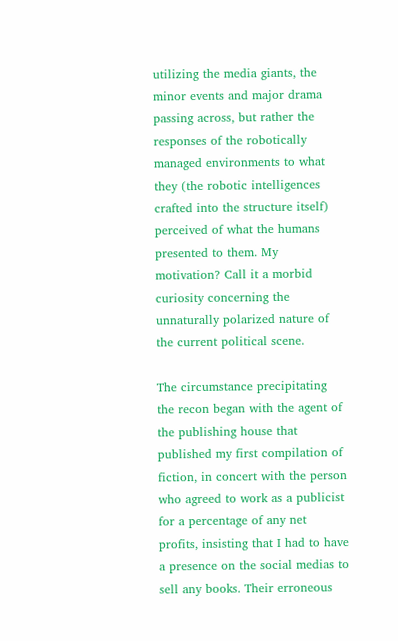utilizing the media giants, the minor events and major drama passing across, but rather the responses of the robotically managed environments to what they (the robotic intelligences crafted into the structure itself) perceived of what the humans presented to them. My motivation? Call it a morbid curiosity concerning the unnaturally polarized nature of the current political scene.

The circumstance precipitating the recon began with the agent of the publishing house that published my first compilation of fiction, in concert with the person who agreed to work as a publicist for a percentage of any net profits, insisting that I had to have a presence on the social medias to sell any books. Their erroneous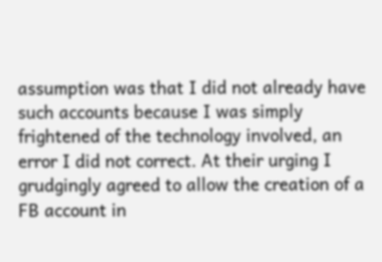assumption was that I did not already have such accounts because I was simply frightened of the technology involved, an error I did not correct. At their urging I grudgingly agreed to allow the creation of a FB account in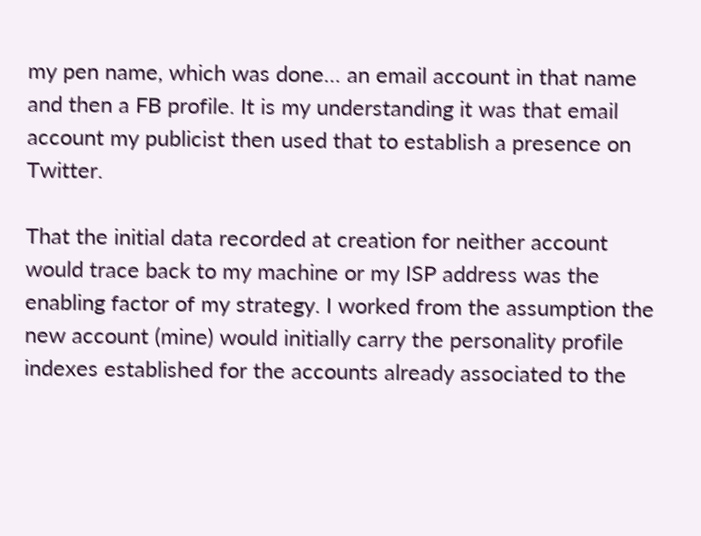my pen name, which was done… an email account in that name and then a FB profile. It is my understanding it was that email account my publicist then used that to establish a presence on Twitter.

That the initial data recorded at creation for neither account would trace back to my machine or my ISP address was the enabling factor of my strategy. I worked from the assumption the new account (mine) would initially carry the personality profile indexes established for the accounts already associated to the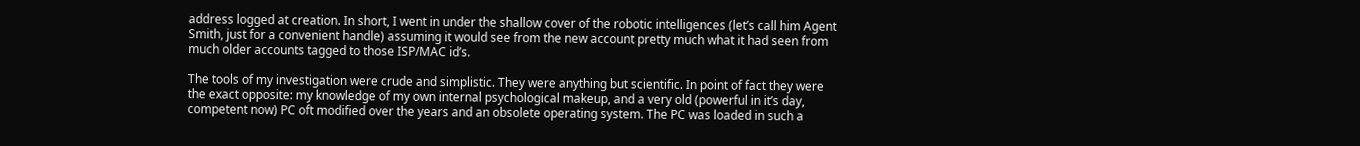address logged at creation. In short, I went in under the shallow cover of the robotic intelligences (let’s call him Agent Smith, just for a convenient handle) assuming it would see from the new account pretty much what it had seen from much older accounts tagged to those ISP/MAC id’s.

The tools of my investigation were crude and simplistic. They were anything but scientific. In point of fact they were the exact opposite: my knowledge of my own internal psychological makeup, and a very old (powerful in it’s day, competent now) PC oft modified over the years and an obsolete operating system. The PC was loaded in such a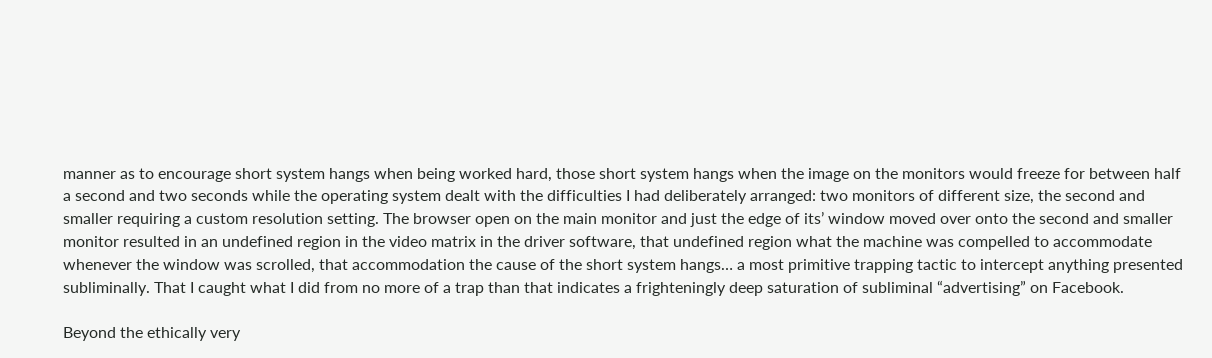manner as to encourage short system hangs when being worked hard, those short system hangs when the image on the monitors would freeze for between half a second and two seconds while the operating system dealt with the difficulties I had deliberately arranged: two monitors of different size, the second and smaller requiring a custom resolution setting. The browser open on the main monitor and just the edge of its’ window moved over onto the second and smaller monitor resulted in an undefined region in the video matrix in the driver software, that undefined region what the machine was compelled to accommodate whenever the window was scrolled, that accommodation the cause of the short system hangs… a most primitive trapping tactic to intercept anything presented subliminally. That I caught what I did from no more of a trap than that indicates a frighteningly deep saturation of subliminal “advertising” on Facebook.

Beyond the ethically very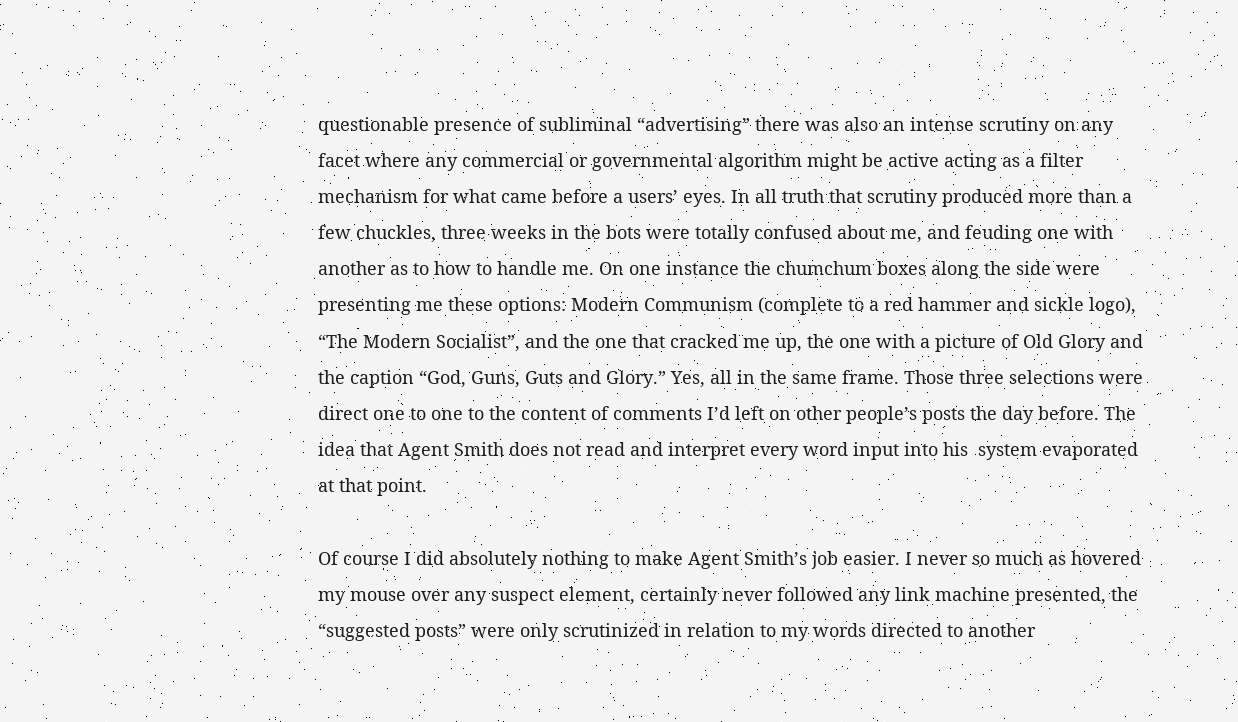questionable presence of subliminal “advertising” there was also an intense scrutiny on any facet where any commercial or governmental algorithm might be active acting as a filter mechanism for what came before a users’ eyes. In all truth that scrutiny produced more than a few chuckles, three weeks in the bots were totally confused about me, and feuding one with another as to how to handle me. On one instance the chumchum boxes along the side were presenting me these options: Modern Communism (complete to a red hammer and sickle logo), “The Modern Socialist”, and the one that cracked me up, the one with a picture of Old Glory and the caption “God, Guns, Guts and Glory.” Yes, all in the same frame. Those three selections were direct one to one to the content of comments I’d left on other people’s posts the day before. The idea that Agent Smith does not read and interpret every word input into his  system evaporated at that point.

Of course I did absolutely nothing to make Agent Smith’s job easier. I never so much as hovered my mouse over any suspect element, certainly never followed any link machine presented, the “suggested posts” were only scrutinized in relation to my words directed to another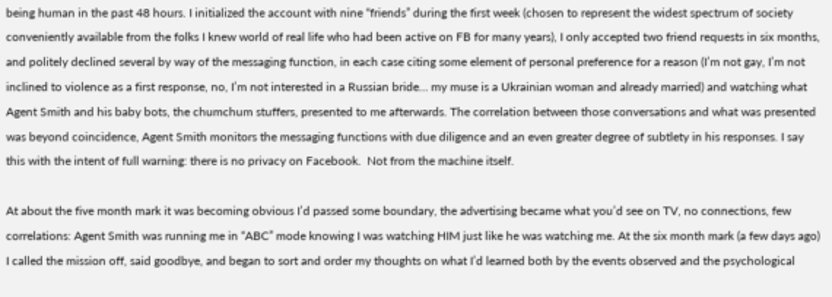being human in the past 48 hours. I initialized the account with nine “friends” during the first week (chosen to represent the widest spectrum of society conveniently available from the folks I knew world of real life who had been active on FB for many years), I only accepted two friend requests in six months, and politely declined several by way of the messaging function, in each case citing some element of personal preference for a reason (I’m not gay, I’m not inclined to violence as a first response, no, I’m not interested in a Russian bride… my muse is a Ukrainian woman and already married) and watching what Agent Smith and his baby bots, the chumchum stuffers, presented to me afterwards. The correlation between those conversations and what was presented was beyond coincidence, Agent Smith monitors the messaging functions with due diligence and an even greater degree of subtlety in his responses. I say this with the intent of full warning: there is no privacy on Facebook.  Not from the machine itself.

At about the five month mark it was becoming obvious I’d passed some boundary, the advertising became what you’d see on TV, no connections, few correlations: Agent Smith was running me in “ABC” mode knowing I was watching HIM just like he was watching me. At the six month mark (a few days ago) I called the mission off, said goodbye, and began to sort and order my thoughts on what I’d learned both by the events observed and the psychological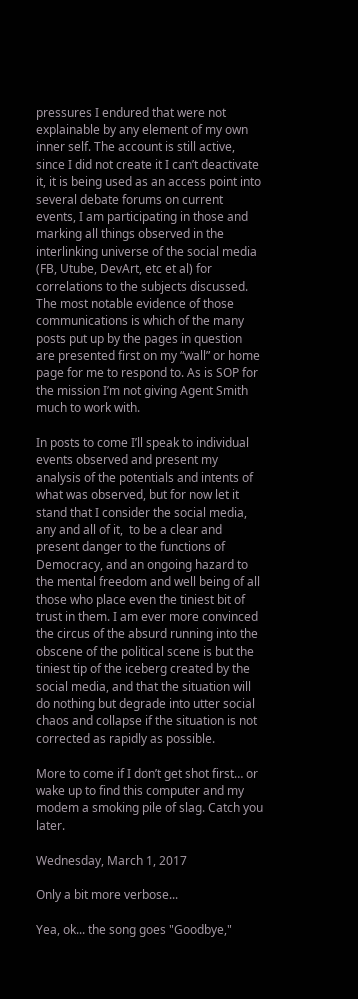pressures I endured that were not explainable by any element of my own inner self. The account is still active, since I did not create it I can’t deactivate it, it is being used as an access point into several debate forums on current events, I am participating in those and marking all things observed in the interlinking universe of the social media (FB, Utube, DevArt, etc et al) for correlations to the subjects discussed. The most notable evidence of those communications is which of the many posts put up by the pages in question are presented first on my “wall” or home page for me to respond to. As is SOP for the mission I’m not giving Agent Smith much to work with.

In posts to come I’ll speak to individual events observed and present my analysis of the potentials and intents of what was observed, but for now let it stand that I consider the social media, any and all of it,  to be a clear and present danger to the functions of Democracy, and an ongoing hazard to the mental freedom and well being of all those who place even the tiniest bit of trust in them. I am ever more convinced the circus of the absurd running into the obscene of the political scene is but the tiniest tip of the iceberg created by the social media, and that the situation will do nothing but degrade into utter social chaos and collapse if the situation is not corrected as rapidly as possible.

More to come if I don’t get shot first… or wake up to find this computer and my modem a smoking pile of slag. Catch you later.

Wednesday, March 1, 2017

Only a bit more verbose...

Yea, ok... the song goes "Goodbye,"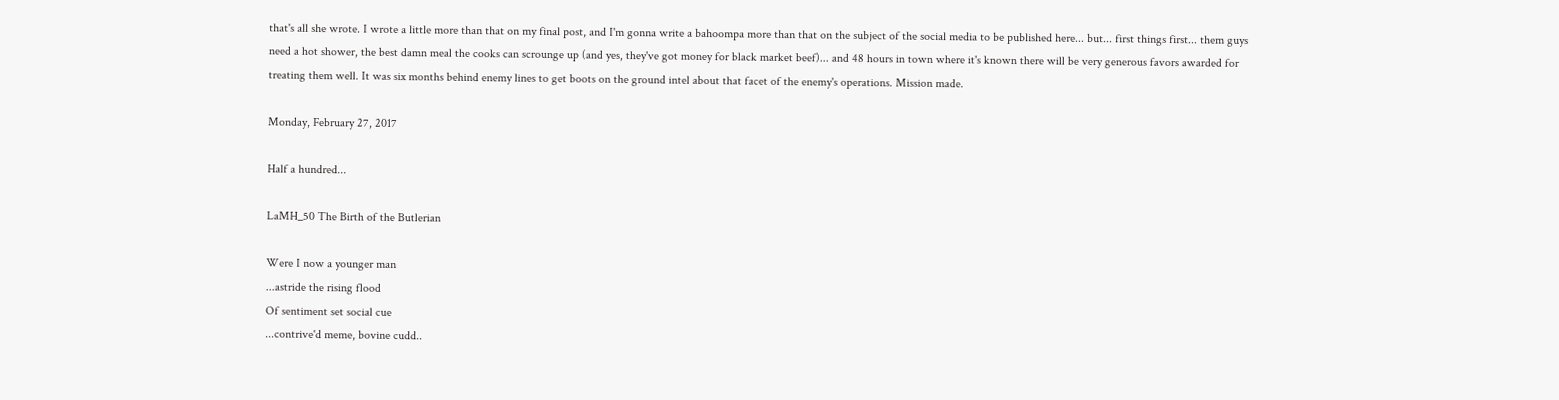that's all she wrote. I wrote a little more than that on my final post, and I'm gonna write a bahoompa more than that on the subject of the social media to be published here... but... first things first... them guys need a hot shower, the best damn meal the cooks can scrounge up (and yes, they've got money for black market beef)... and 48 hours in town where it's known there will be very generous favors awarded for treating them well. It was six months behind enemy lines to get boots on the ground intel about that facet of the enemy's operations. Mission made.

Monday, February 27, 2017

Half a hundred...

LaMH_50 The Birth of the Butlerian

Were I now a younger man
...astride the rising flood
Of sentiment set social cue
...contrive'd meme, bovine cudd..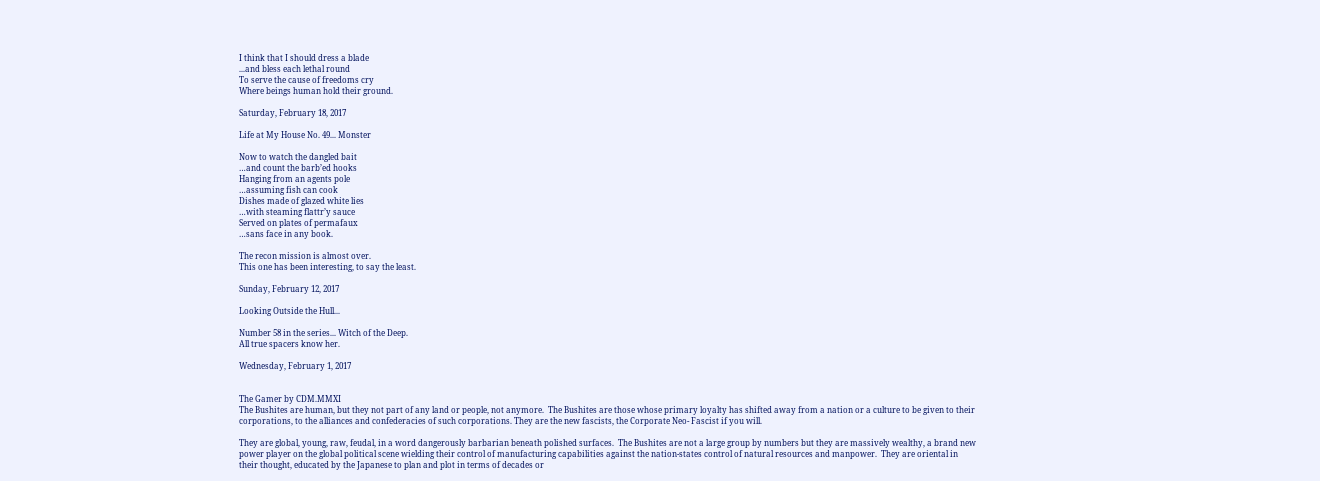I think that I should dress a blade
...and bless each lethal round
To serve the cause of freedoms cry
Where beings human hold their ground.

Saturday, February 18, 2017

Life at My House No. 49... Monster

Now to watch the dangled bait
…and count the barb’ed hooks
Hanging from an agents pole
…assuming fish can cook
Dishes made of glazed white lies
…with steaming flattr’y sauce
Served on plates of permafaux
…sans face in any book.

The recon mission is almost over.
This one has been interesting, to say the least.

Sunday, February 12, 2017

Looking Outside the Hull...

Number 58 in the series... Witch of the Deep.
All true spacers know her.

Wednesday, February 1, 2017


The Gamer by CDM.MMXI
The Bushites are human, but they not part of any land or people, not anymore.  The Bushites are those whose primary loyalty has shifted away from a nation or a culture to be given to their corporations, to the alliances and confederacies of such corporations. They are the new fascists, the Corporate Neo- Fascist if you will.

They are global, young, raw, feudal, in a word dangerously barbarian beneath polished surfaces.  The Bushites are not a large group by numbers but they are massively wealthy, a brand new power player on the global political scene wielding their control of manufacturing capabilities against the nation-states control of natural resources and manpower.  They are oriental in their thought, educated by the Japanese to plan and plot in terms of decades or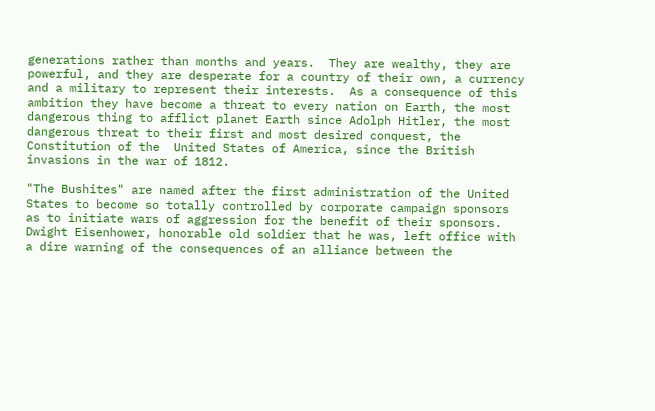generations rather than months and years.  They are wealthy, they are powerful, and they are desperate for a country of their own, a currency and a military to represent their interests.  As a consequence of this ambition they have become a threat to every nation on Earth, the most dangerous thing to afflict planet Earth since Adolph Hitler, the most dangerous threat to their first and most desired conquest, the Constitution of the  United States of America, since the British invasions in the war of 1812.

"The Bushites" are named after the first administration of the United States to become so totally controlled by corporate campaign sponsors as to initiate wars of aggression for the benefit of their sponsors.  Dwight Eisenhower, honorable old soldier that he was, left office with a dire warning of the consequences of an alliance between the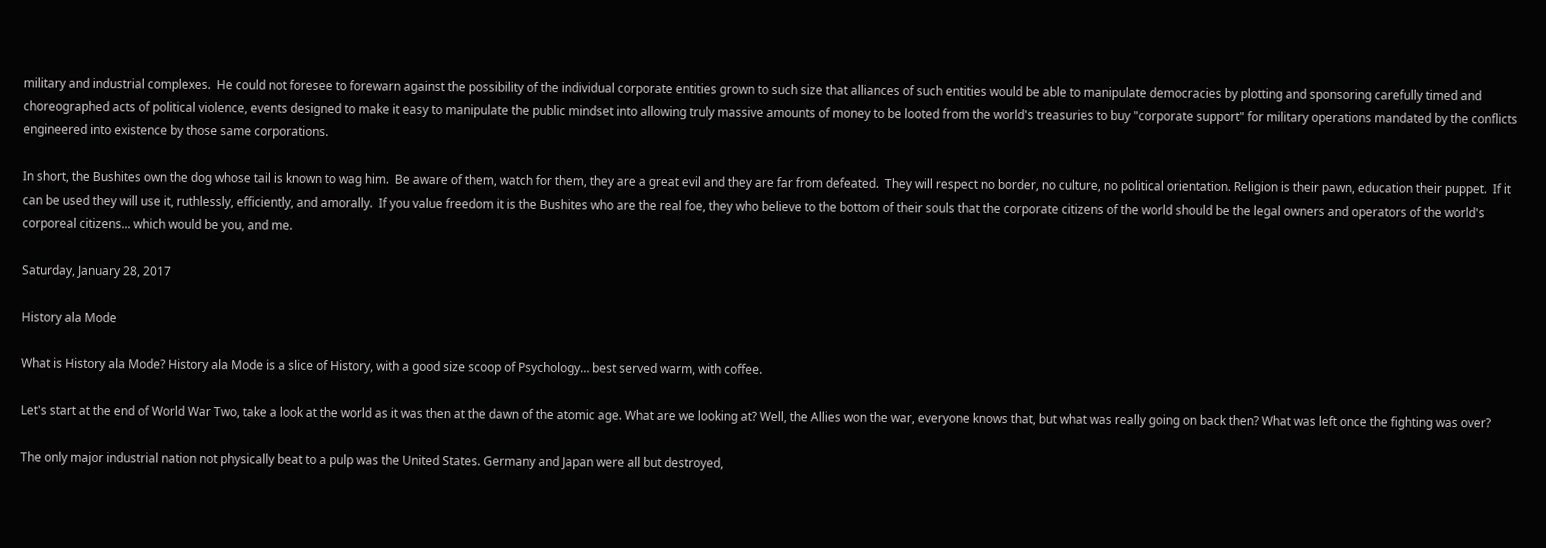military and industrial complexes.  He could not foresee to forewarn against the possibility of the individual corporate entities grown to such size that alliances of such entities would be able to manipulate democracies by plotting and sponsoring carefully timed and choreographed acts of political violence, events designed to make it easy to manipulate the public mindset into allowing truly massive amounts of money to be looted from the world's treasuries to buy "corporate support" for military operations mandated by the conflicts engineered into existence by those same corporations.

In short, the Bushites own the dog whose tail is known to wag him.  Be aware of them, watch for them, they are a great evil and they are far from defeated.  They will respect no border, no culture, no political orientation. Religion is their pawn, education their puppet.  If it can be used they will use it, ruthlessly, efficiently, and amorally.  If you value freedom it is the Bushites who are the real foe, they who believe to the bottom of their souls that the corporate citizens of the world should be the legal owners and operators of the world's corporeal citizens... which would be you, and me.

Saturday, January 28, 2017

History ala Mode

What is History ala Mode? History ala Mode is a slice of History, with a good size scoop of Psychology… best served warm, with coffee.

Let's start at the end of World War Two, take a look at the world as it was then at the dawn of the atomic age. What are we looking at? Well, the Allies won the war, everyone knows that, but what was really going on back then? What was left once the fighting was over?

The only major industrial nation not physically beat to a pulp was the United States. Germany and Japan were all but destroyed,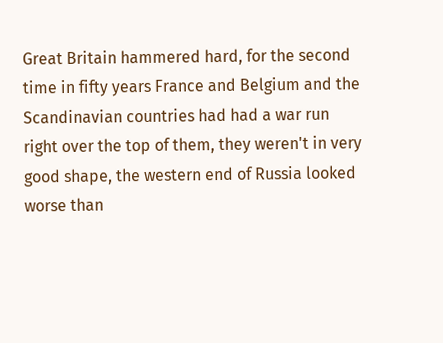Great Britain hammered hard, for the second time in fifty years France and Belgium and the Scandinavian countries had had a war run right over the top of them, they weren't in very good shape, the western end of Russia looked worse than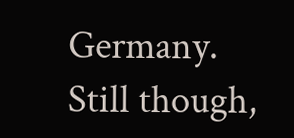Germany. Still though,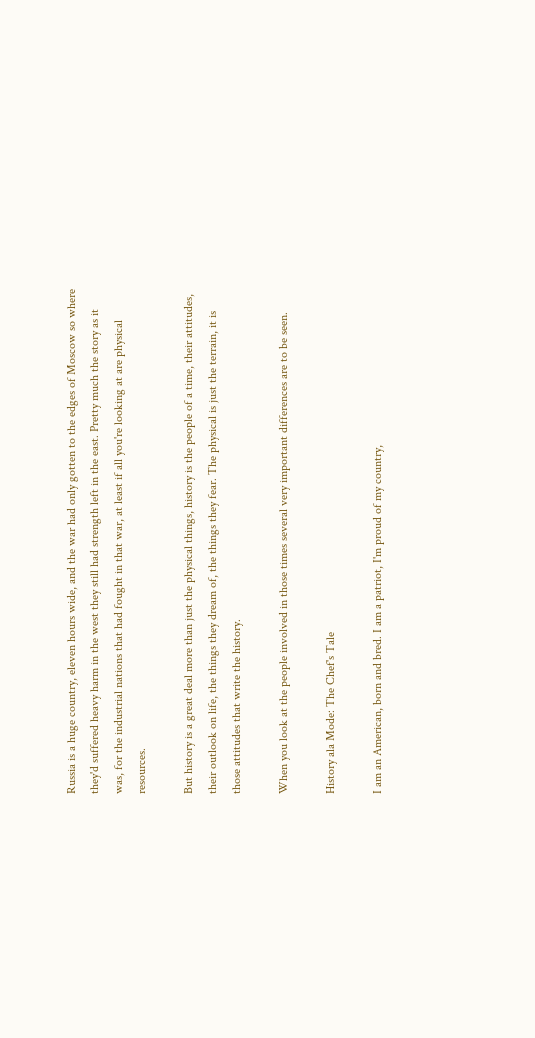Russia is a huge country, eleven hours wide, and the war had only gotten to the edges of Moscow so where they'd suffered heavy harm in the west they still had strength left in the east. Pretty much the story as it was, for the industrial nations that had fought in that war, at least if all you're looking at are physical resources.

But history is a great deal more than just the physical things, history is the people of a time, their attitudes, their outlook on life, the things they dream of, the things they fear. The physical is just the terrain, it is those attitudes that write the history.

When you look at the people involved in those times several very important differences are to be seen.

History ala Mode: The Chef's Tale

I am an American, born and bred. I am a patriot, I'm proud of my country,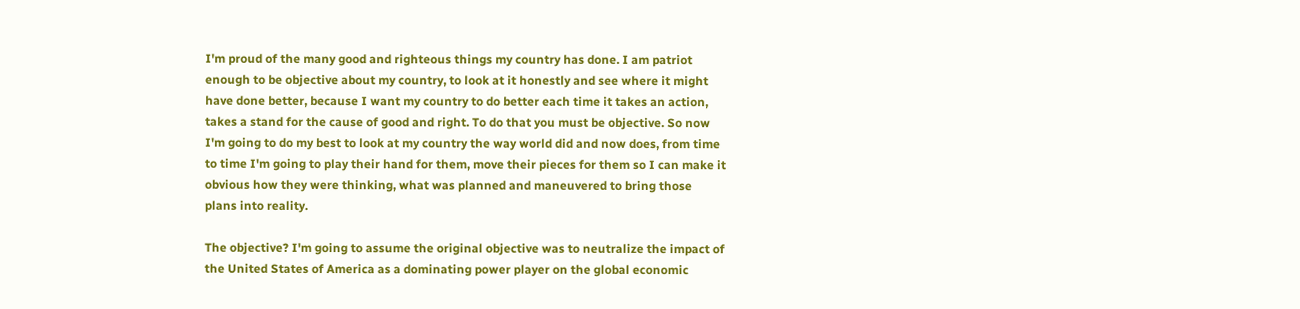I'm proud of the many good and righteous things my country has done. I am patriot enough to be objective about my country, to look at it honestly and see where it might have done better, because I want my country to do better each time it takes an action, takes a stand for the cause of good and right. To do that you must be objective. So now I'm going to do my best to look at my country the way world did and now does, from time to time I'm going to play their hand for them, move their pieces for them so I can make it obvious how they were thinking, what was planned and maneuvered to bring those plans into reality.

The objective? I'm going to assume the original objective was to neutralize the impact of the United States of America as a dominating power player on the global economic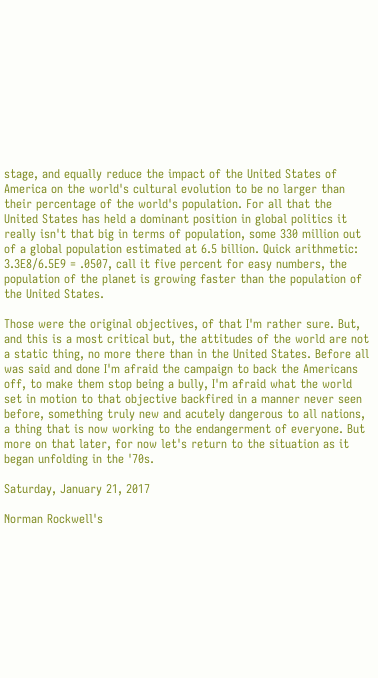stage, and equally reduce the impact of the United States of America on the world's cultural evolution to be no larger than their percentage of the world's population. For all that the United States has held a dominant position in global politics it really isn't that big in terms of population, some 330 million out of a global population estimated at 6.5 billion. Quick arithmetic: 3.3E8/6.5E9 = .0507, call it five percent for easy numbers, the population of the planet is growing faster than the population of the United States.

Those were the original objectives, of that I'm rather sure. But, and this is a most critical but, the attitudes of the world are not a static thing, no more there than in the United States. Before all was said and done I'm afraid the campaign to back the Americans off, to make them stop being a bully, I'm afraid what the world set in motion to that objective backfired in a manner never seen before, something truly new and acutely dangerous to all nations, a thing that is now working to the endangerment of everyone. But more on that later, for now let's return to the situation as it began unfolding in the '70s.

Saturday, January 21, 2017

Norman Rockwell's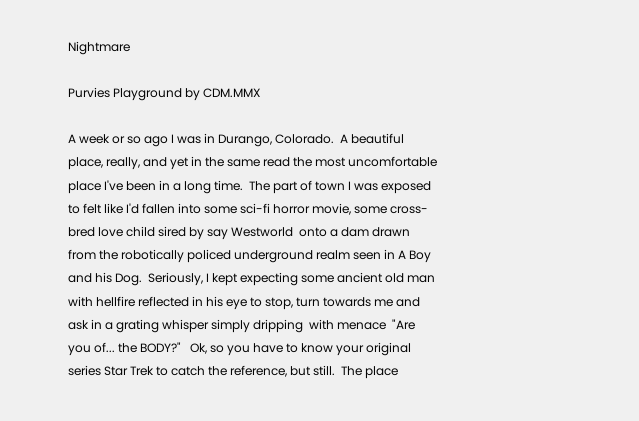Nightmare

Purvies Playground by CDM.MMX

A week or so ago I was in Durango, Colorado.  A beautiful place, really, and yet in the same read the most uncomfortable place I've been in a long time.  The part of town I was exposed to felt like I'd fallen into some sci-fi horror movie, some cross-bred love child sired by say Westworld  onto a dam drawn from the robotically policed underground realm seen in A Boy and his Dog.  Seriously, I kept expecting some ancient old man with hellfire reflected in his eye to stop, turn towards me and ask in a grating whisper simply dripping  with menace  "Are you of... the BODY?"   Ok, so you have to know your original series Star Trek to catch the reference, but still.  The place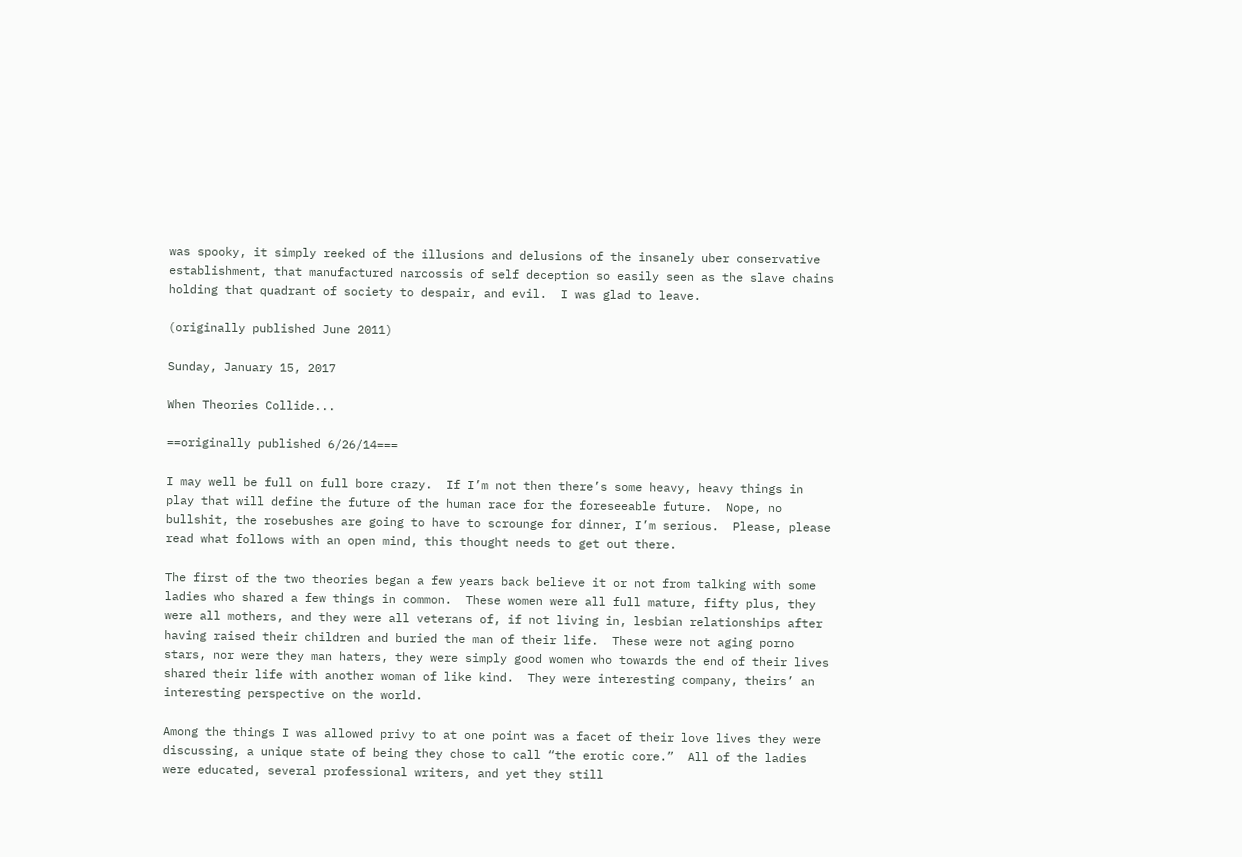was spooky, it simply reeked of the illusions and delusions of the insanely uber conservative establishment, that manufactured narcossis of self deception so easily seen as the slave chains holding that quadrant of society to despair, and evil.  I was glad to leave.

(originally published June 2011)

Sunday, January 15, 2017

When Theories Collide...

==originally published 6/26/14===

I may well be full on full bore crazy.  If I’m not then there’s some heavy, heavy things in play that will define the future of the human race for the foreseeable future.  Nope, no bullshit, the rosebushes are going to have to scrounge for dinner, I’m serious.  Please, please read what follows with an open mind, this thought needs to get out there.

The first of the two theories began a few years back believe it or not from talking with some ladies who shared a few things in common.  These women were all full mature, fifty plus, they were all mothers, and they were all veterans of, if not living in, lesbian relationships after having raised their children and buried the man of their life.  These were not aging porno stars, nor were they man haters, they were simply good women who towards the end of their lives shared their life with another woman of like kind.  They were interesting company, theirs’ an interesting perspective on the world.

Among the things I was allowed privy to at one point was a facet of their love lives they were discussing, a unique state of being they chose to call “the erotic core.”  All of the ladies were educated, several professional writers, and yet they still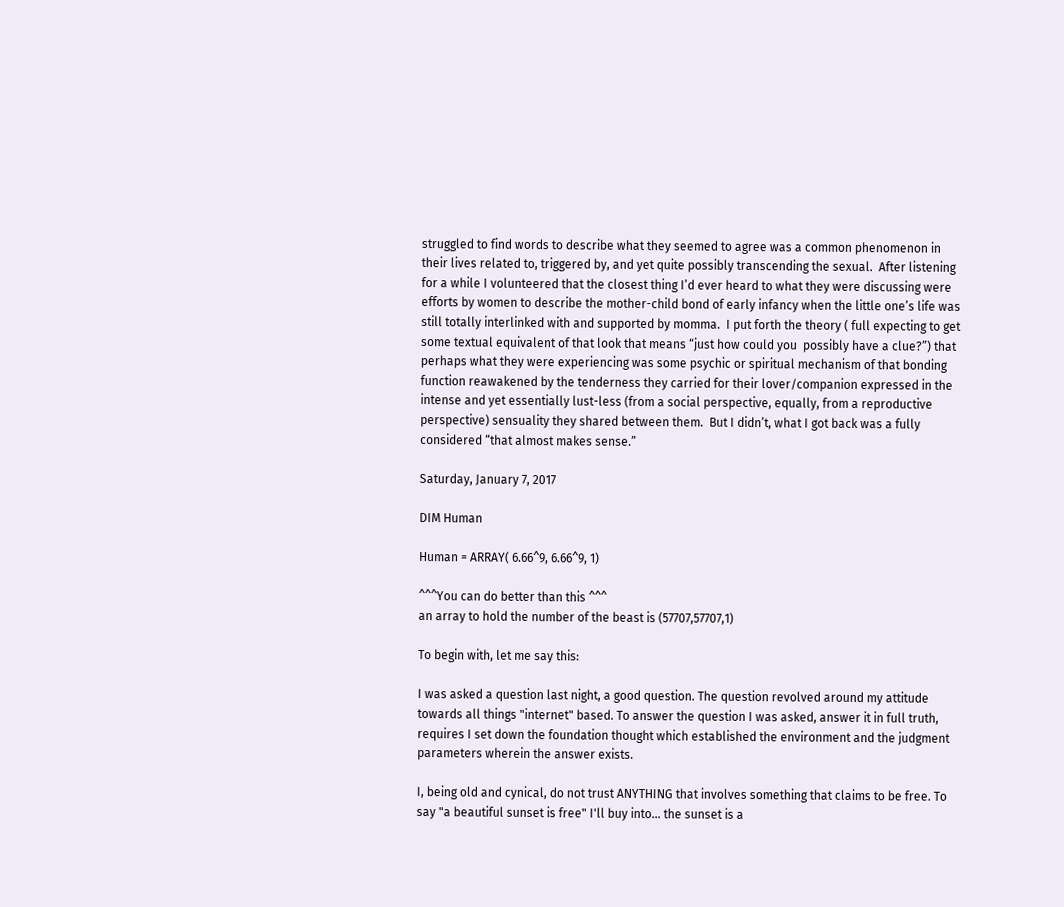struggled to find words to describe what they seemed to agree was a common phenomenon in their lives related to, triggered by, and yet quite possibly transcending the sexual.  After listening for a while I volunteered that the closest thing I’d ever heard to what they were discussing were efforts by women to describe the mother-child bond of early infancy when the little one’s life was still totally interlinked with and supported by momma.  I put forth the theory ( full expecting to get some textual equivalent of that look that means “just how could you  possibly have a clue?”) that perhaps what they were experiencing was some psychic or spiritual mechanism of that bonding function reawakened by the tenderness they carried for their lover/companion expressed in the intense and yet essentially lust-less (from a social perspective, equally, from a reproductive perspective) sensuality they shared between them.  But I didn’t, what I got back was a fully considered “that almost makes sense.”

Saturday, January 7, 2017

DIM Human

Human = ARRAY( 6.66^9, 6.66^9, 1)

^^^You can do better than this ^^^
an array to hold the number of the beast is (57707,57707,1)

To begin with, let me say this:

I was asked a question last night, a good question. The question revolved around my attitude towards all things "internet" based. To answer the question I was asked, answer it in full truth, requires I set down the foundation thought which established the environment and the judgment parameters wherein the answer exists.

I, being old and cynical, do not trust ANYTHING that involves something that claims to be free. To say "a beautiful sunset is free" I'll buy into... the sunset is a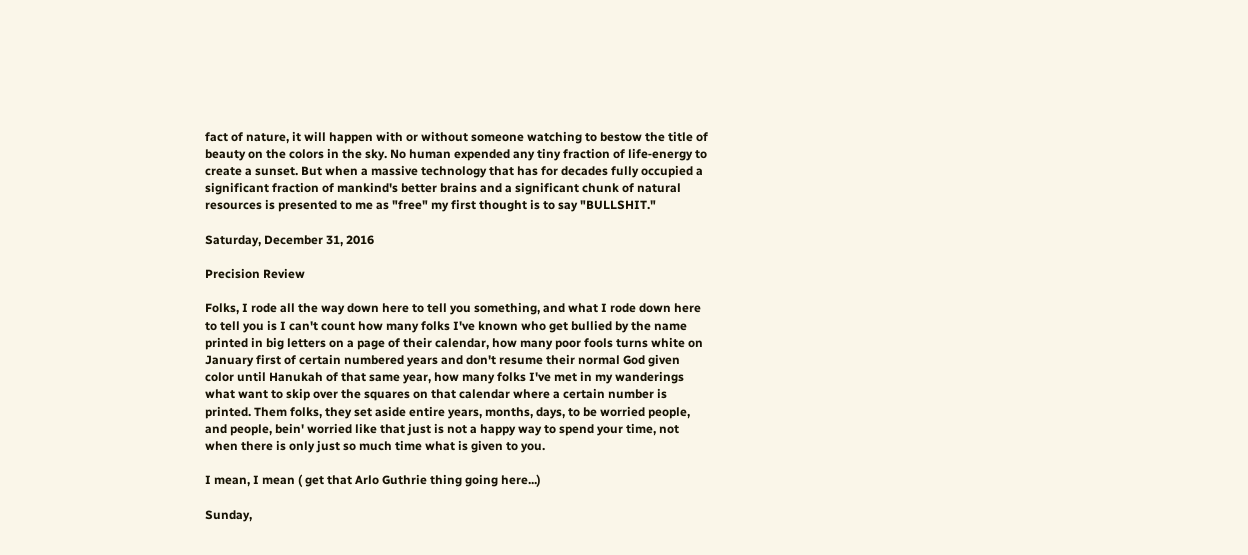fact of nature, it will happen with or without someone watching to bestow the title of beauty on the colors in the sky. No human expended any tiny fraction of life‑energy to create a sunset. But when a massive technology that has for decades fully occupied a significant fraction of mankind's better brains and a significant chunk of natural resources is presented to me as "free" my first thought is to say "BULLSHIT."

Saturday, December 31, 2016

Precision Review

Folks, I rode all the way down here to tell you something, and what I rode down here to tell you is I can't count how many folks I've known who get bullied by the name printed in big letters on a page of their calendar, how many poor fools turns white on January first of certain numbered years and don't resume their normal God given color until Hanukah of that same year, how many folks I've met in my wanderings what want to skip over the squares on that calendar where a certain number is printed. Them folks, they set aside entire years, months, days, to be worried people, and people, bein' worried like that just is not a happy way to spend your time, not when there is only just so much time what is given to you.

I mean, I mean ( get that Arlo Guthrie thing going here...)

Sunday,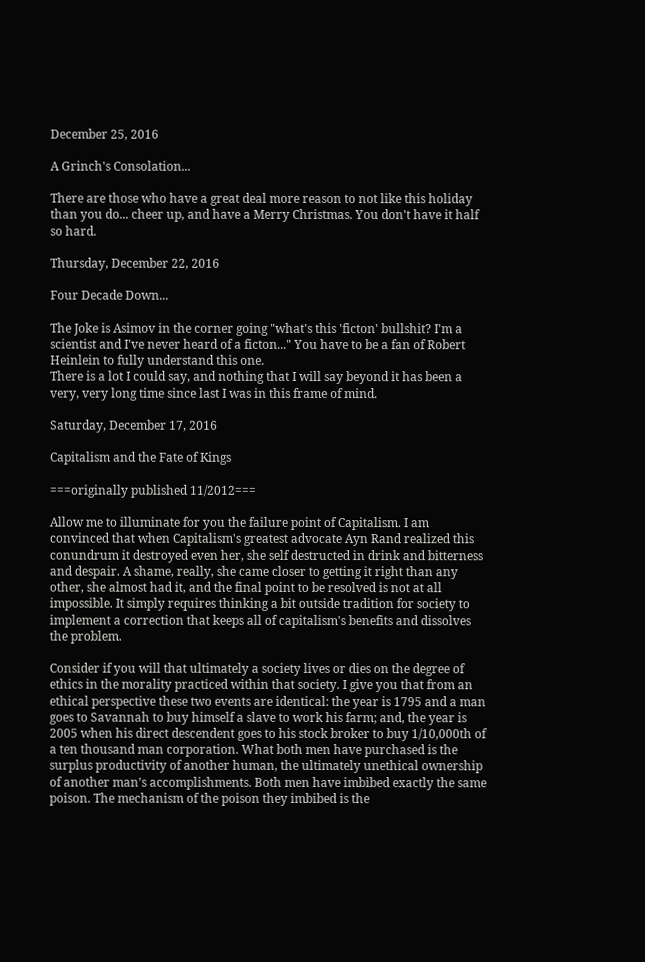December 25, 2016

A Grinch's Consolation...

There are those who have a great deal more reason to not like this holiday than you do... cheer up, and have a Merry Christmas. You don't have it half so hard.

Thursday, December 22, 2016

Four Decade Down...

The Joke is Asimov in the corner going "what's this 'ficton' bullshit? I'm a scientist and I've never heard of a ficton..." You have to be a fan of Robert Heinlein to fully understand this one.
There is a lot I could say, and nothing that I will say beyond it has been a very, very long time since last I was in this frame of mind.

Saturday, December 17, 2016

Capitalism and the Fate of Kings

===originally published 11/2012===

Allow me to illuminate for you the failure point of Capitalism. I am convinced that when Capitalism's greatest advocate Ayn Rand realized this conundrum it destroyed even her, she self destructed in drink and bitterness and despair. A shame, really, she came closer to getting it right than any other, she almost had it, and the final point to be resolved is not at all impossible. It simply requires thinking a bit outside tradition for society to implement a correction that keeps all of capitalism's benefits and dissolves the problem.

Consider if you will that ultimately a society lives or dies on the degree of ethics in the morality practiced within that society. I give you that from an ethical perspective these two events are identical: the year is 1795 and a man goes to Savannah to buy himself a slave to work his farm; and, the year is 2005 when his direct descendent goes to his stock broker to buy 1/10,000th of a ten thousand man corporation. What both men have purchased is the surplus productivity of another human, the ultimately unethical ownership of another man's accomplishments. Both men have imbibed exactly the same poison. The mechanism of the poison they imbibed is the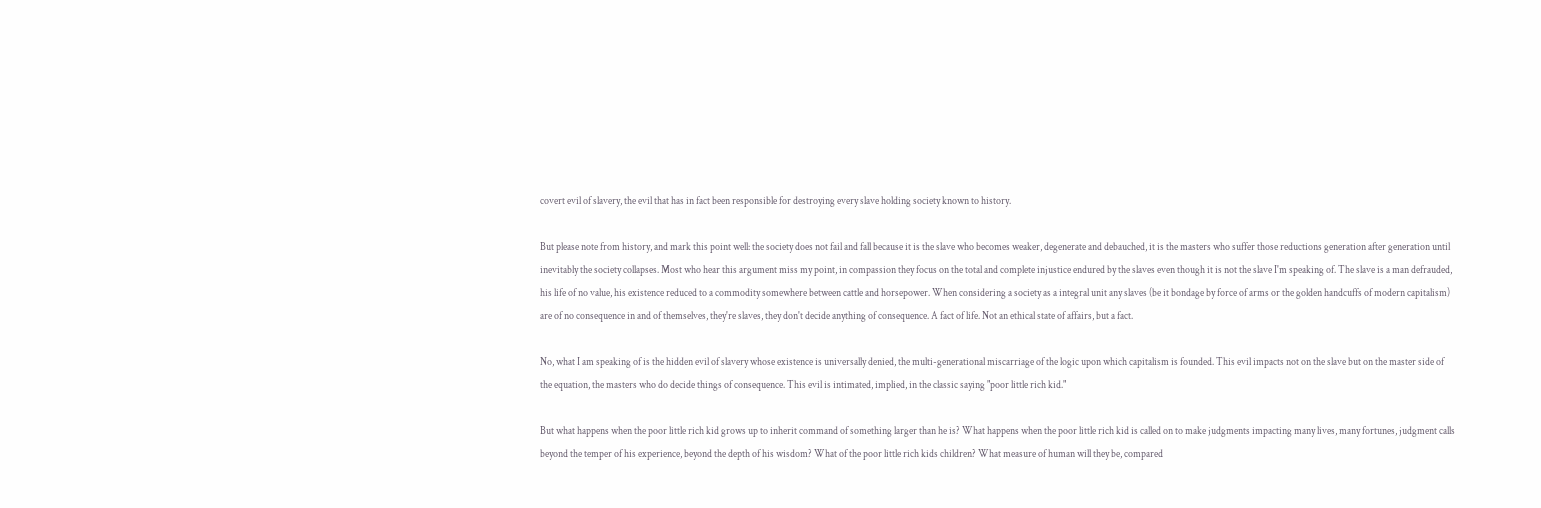covert evil of slavery, the evil that has in fact been responsible for destroying every slave holding society known to history.

But please note from history, and mark this point well: the society does not fail and fall because it is the slave who becomes weaker, degenerate and debauched, it is the masters who suffer those reductions generation after generation until inevitably the society collapses. Most who hear this argument miss my point, in compassion they focus on the total and complete injustice endured by the slaves even though it is not the slave I'm speaking of. The slave is a man defrauded, his life of no value, his existence reduced to a commodity somewhere between cattle and horsepower. When considering a society as a integral unit any slaves (be it bondage by force of arms or the golden handcuffs of modern capitalism) are of no consequence in and of themselves, they're slaves, they don't decide anything of consequence. A fact of life. Not an ethical state of affairs, but a fact.

No, what I am speaking of is the hidden evil of slavery whose existence is universally denied, the multi-generational miscarriage of the logic upon which capitalism is founded. This evil impacts not on the slave but on the master side of the equation, the masters who do decide things of consequence. This evil is intimated, implied, in the classic saying "poor little rich kid."

But what happens when the poor little rich kid grows up to inherit command of something larger than he is? What happens when the poor little rich kid is called on to make judgments impacting many lives, many fortunes, judgment calls beyond the temper of his experience, beyond the depth of his wisdom? What of the poor little rich kids children? What measure of human will they be, compared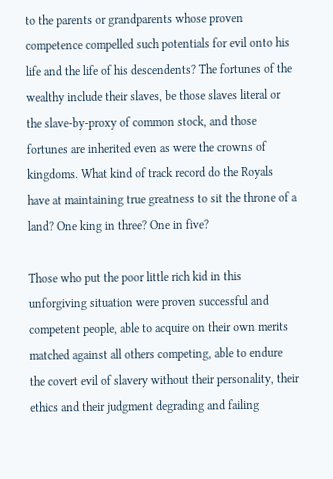to the parents or grandparents whose proven competence compelled such potentials for evil onto his life and the life of his descendents? The fortunes of the wealthy include their slaves, be those slaves literal or the slave-by-proxy of common stock, and those fortunes are inherited even as were the crowns of kingdoms. What kind of track record do the Royals have at maintaining true greatness to sit the throne of a land? One king in three? One in five?

Those who put the poor little rich kid in this unforgiving situation were proven successful and competent people, able to acquire on their own merits matched against all others competing, able to endure the covert evil of slavery without their personality, their ethics and their judgment degrading and failing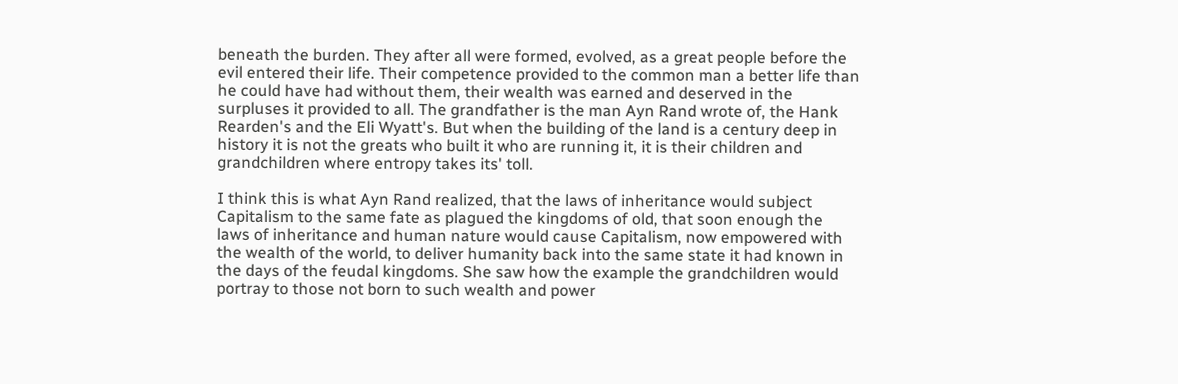beneath the burden. They after all were formed, evolved, as a great people before the evil entered their life. Their competence provided to the common man a better life than he could have had without them, their wealth was earned and deserved in the surpluses it provided to all. The grandfather is the man Ayn Rand wrote of, the Hank Rearden's and the Eli Wyatt's. But when the building of the land is a century deep in history it is not the greats who built it who are running it, it is their children and grandchildren where entropy takes its' toll.

I think this is what Ayn Rand realized, that the laws of inheritance would subject Capitalism to the same fate as plagued the kingdoms of old, that soon enough the laws of inheritance and human nature would cause Capitalism, now empowered with the wealth of the world, to deliver humanity back into the same state it had known in the days of the feudal kingdoms. She saw how the example the grandchildren would portray to those not born to such wealth and power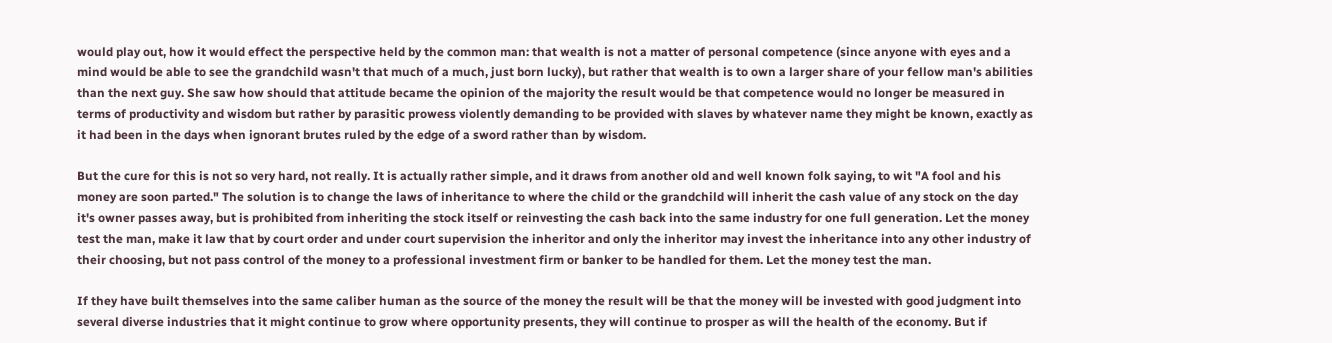would play out, how it would effect the perspective held by the common man: that wealth is not a matter of personal competence (since anyone with eyes and a mind would be able to see the grandchild wasn't that much of a much, just born lucky), but rather that wealth is to own a larger share of your fellow man's abilities than the next guy. She saw how should that attitude became the opinion of the majority the result would be that competence would no longer be measured in terms of productivity and wisdom but rather by parasitic prowess violently demanding to be provided with slaves by whatever name they might be known, exactly as it had been in the days when ignorant brutes ruled by the edge of a sword rather than by wisdom.

But the cure for this is not so very hard, not really. It is actually rather simple, and it draws from another old and well known folk saying, to wit "A fool and his money are soon parted." The solution is to change the laws of inheritance to where the child or the grandchild will inherit the cash value of any stock on the day it's owner passes away, but is prohibited from inheriting the stock itself or reinvesting the cash back into the same industry for one full generation. Let the money test the man, make it law that by court order and under court supervision the inheritor and only the inheritor may invest the inheritance into any other industry of their choosing, but not pass control of the money to a professional investment firm or banker to be handled for them. Let the money test the man.

If they have built themselves into the same caliber human as the source of the money the result will be that the money will be invested with good judgment into several diverse industries that it might continue to grow where opportunity presents, they will continue to prosper as will the health of the economy. But if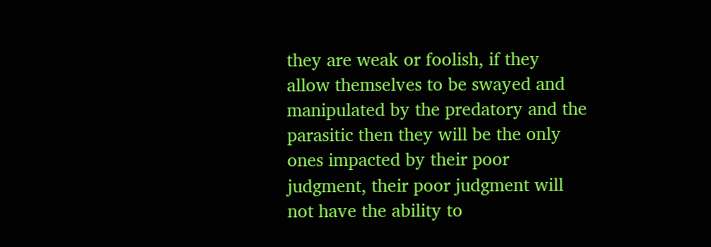they are weak or foolish, if they allow themselves to be swayed and manipulated by the predatory and the parasitic then they will be the only ones impacted by their poor judgment, their poor judgment will not have the ability to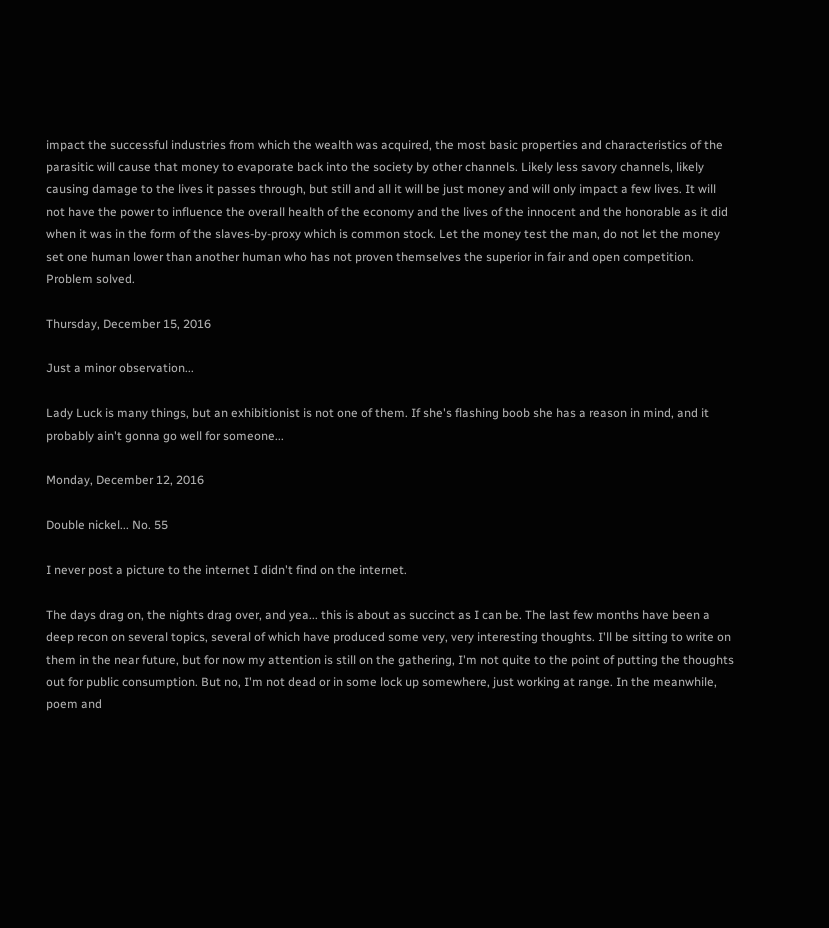impact the successful industries from which the wealth was acquired, the most basic properties and characteristics of the parasitic will cause that money to evaporate back into the society by other channels. Likely less savory channels, likely causing damage to the lives it passes through, but still and all it will be just money and will only impact a few lives. It will not have the power to influence the overall health of the economy and the lives of the innocent and the honorable as it did when it was in the form of the slaves-by-proxy which is common stock. Let the money test the man, do not let the money set one human lower than another human who has not proven themselves the superior in fair and open competition. Problem solved.

Thursday, December 15, 2016

Just a minor observation...

Lady Luck is many things, but an exhibitionist is not one of them. If she's flashing boob she has a reason in mind, and it probably ain't gonna go well for someone...

Monday, December 12, 2016

Double nickel... No. 55

I never post a picture to the internet I didn't find on the internet.

The days drag on, the nights drag over, and yea... this is about as succinct as I can be. The last few months have been a deep recon on several topics, several of which have produced some very, very interesting thoughts. I'll be sitting to write on them in the near future, but for now my attention is still on the gathering, I'm not quite to the point of putting the thoughts out for public consumption. But no, I'm not dead or in some lock up somewhere, just working at range. In the meanwhile, poem and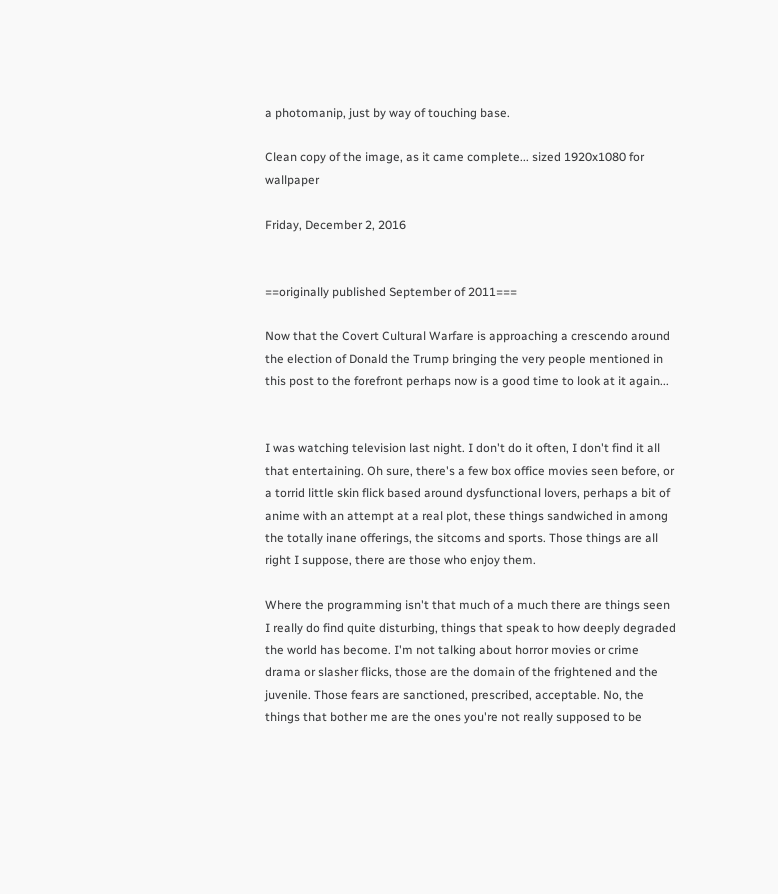a photomanip, just by way of touching base.

Clean copy of the image, as it came complete... sized 1920x1080 for wallpaper

Friday, December 2, 2016


==originally published September of 2011===

Now that the Covert Cultural Warfare is approaching a crescendo around the election of Donald the Trump bringing the very people mentioned in this post to the forefront perhaps now is a good time to look at it again...


I was watching television last night. I don't do it often, I don't find it all that entertaining. Oh sure, there's a few box office movies seen before, or a torrid little skin flick based around dysfunctional lovers, perhaps a bit of anime with an attempt at a real plot, these things sandwiched in among the totally inane offerings, the sitcoms and sports. Those things are all right I suppose, there are those who enjoy them.

Where the programming isn't that much of a much there are things seen I really do find quite disturbing, things that speak to how deeply degraded the world has become. I'm not talking about horror movies or crime drama or slasher flicks, those are the domain of the frightened and the juvenile. Those fears are sanctioned, prescribed, acceptable. No, the things that bother me are the ones you're not really supposed to be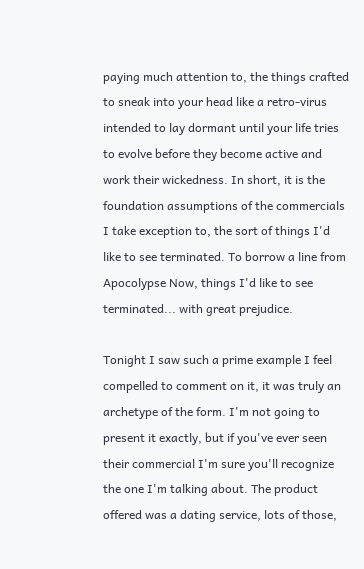paying much attention to, the things crafted to sneak into your head like a retro-virus intended to lay dormant until your life tries to evolve before they become active and work their wickedness. In short, it is the foundation assumptions of the commercials I take exception to, the sort of things I'd like to see terminated. To borrow a line from Apocolypse Now, things I'd like to see terminated... with great prejudice.

Tonight I saw such a prime example I feel compelled to comment on it, it was truly an archetype of the form. I'm not going to present it exactly, but if you've ever seen their commercial I'm sure you'll recognize the one I'm talking about. The product offered was a dating service, lots of those,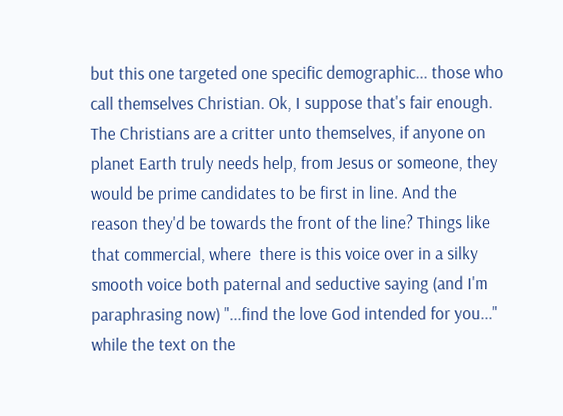but this one targeted one specific demographic... those who call themselves Christian. Ok, I suppose that's fair enough. The Christians are a critter unto themselves, if anyone on planet Earth truly needs help, from Jesus or someone, they would be prime candidates to be first in line. And the reason they'd be towards the front of the line? Things like that commercial, where  there is this voice over in a silky smooth voice both paternal and seductive saying (and I'm paraphrasing now) "...find the love God intended for you..."  while the text on the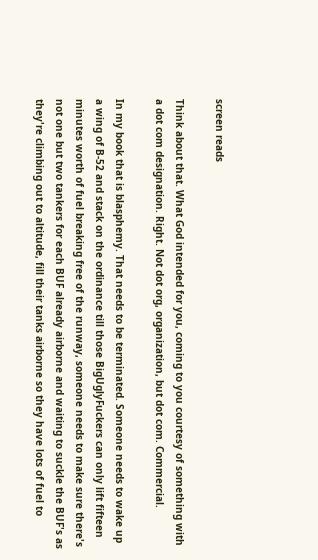screen reads

Think about that. What God intended for you, coming to you courtesy of something with a dot com designation. Right. Not dot org, organization, but dot com. Commercial.

In my book that is blasphemy. That needs to be terminated. Someone needs to wake up a wing of B-52 and stack on the ordinance till those BigUglyFuckers can only lift fifteen minutes worth of fuel breaking free of the runway, someone needs to make sure there's not one but two tankers for each BUF already airborne and waiting to suckle the BUF's as they're climbing out to altitude, fill their tanks airborne so they have lots of fuel to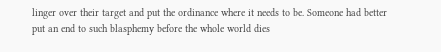linger over their target and put the ordinance where it needs to be. Someone had better put an end to such blasphemy before the whole world dies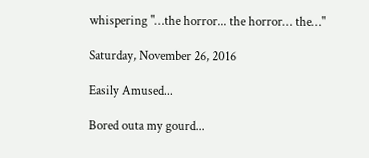whispering "…the horror... the horror… the…"

Saturday, November 26, 2016

Easily Amused...

Bored outa my gourd...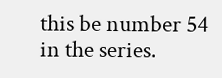this be number 54 in the series.